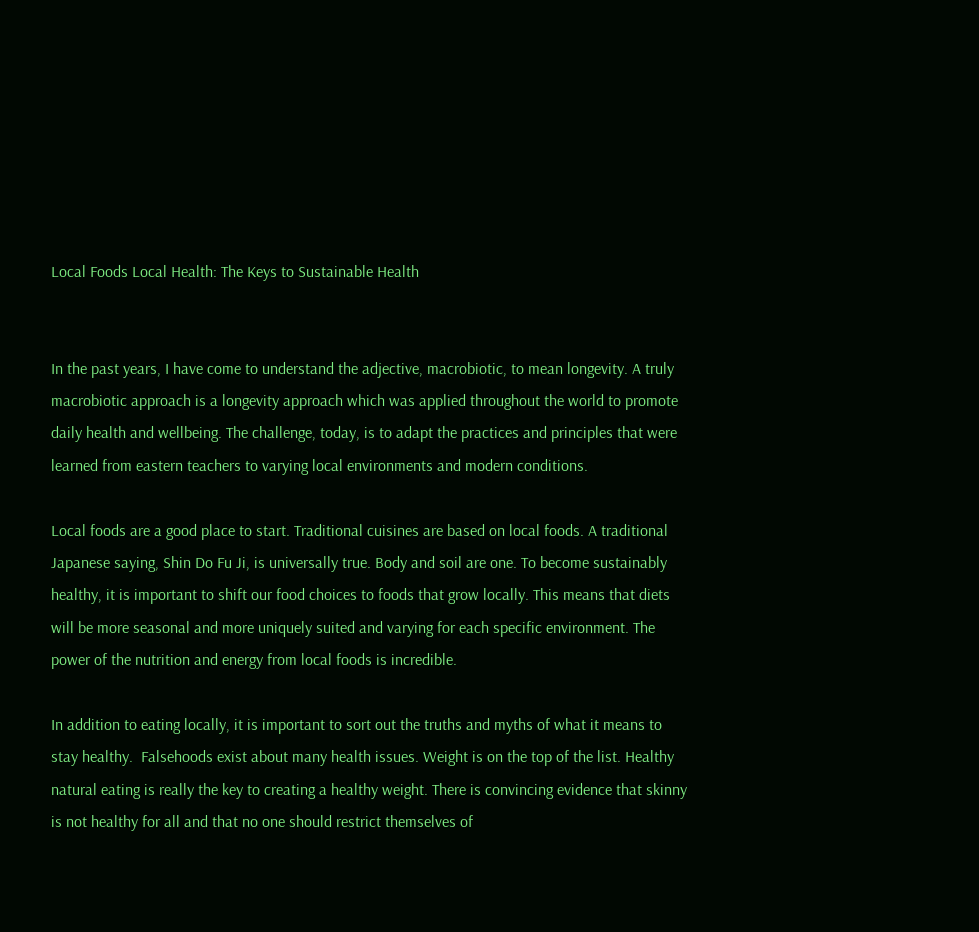Local Foods Local Health: The Keys to Sustainable Health


In the past years, I have come to understand the adjective, macrobiotic, to mean longevity. A truly macrobiotic approach is a longevity approach which was applied throughout the world to promote daily health and wellbeing. The challenge, today, is to adapt the practices and principles that were learned from eastern teachers to varying local environments and modern conditions.

Local foods are a good place to start. Traditional cuisines are based on local foods. A traditional Japanese saying, Shin Do Fu Ji, is universally true. Body and soil are one. To become sustainably healthy, it is important to shift our food choices to foods that grow locally. This means that diets will be more seasonal and more uniquely suited and varying for each specific environment. The power of the nutrition and energy from local foods is incredible.

In addition to eating locally, it is important to sort out the truths and myths of what it means to stay healthy.  Falsehoods exist about many health issues. Weight is on the top of the list. Healthy natural eating is really the key to creating a healthy weight. There is convincing evidence that skinny is not healthy for all and that no one should restrict themselves of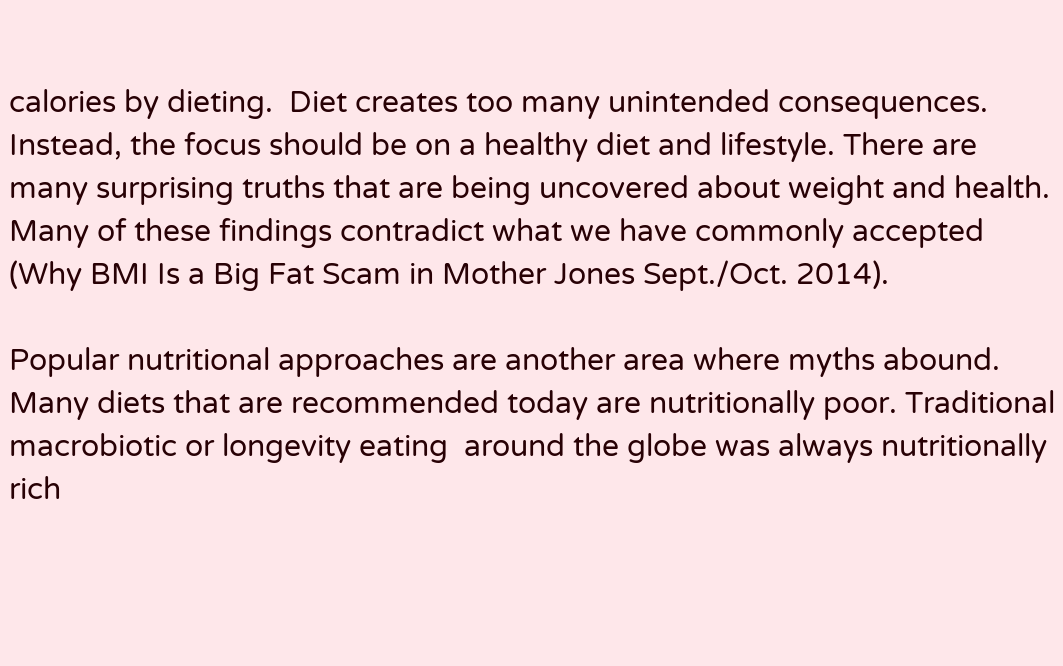calories by dieting.  Diet creates too many unintended consequences. Instead, the focus should be on a healthy diet and lifestyle. There are many surprising truths that are being uncovered about weight and health. Many of these findings contradict what we have commonly accepted (Why BMI Is a Big Fat Scam in Mother Jones Sept./Oct. 2014).

Popular nutritional approaches are another area where myths abound. Many diets that are recommended today are nutritionally poor. Traditional macrobiotic or longevity eating  around the globe was always nutritionally rich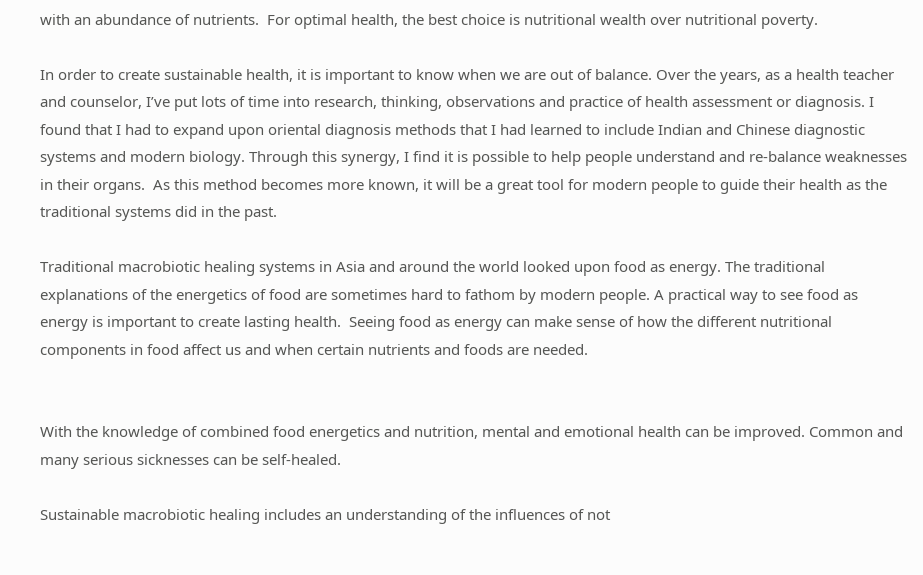with an abundance of nutrients.  For optimal health, the best choice is nutritional wealth over nutritional poverty.

In order to create sustainable health, it is important to know when we are out of balance. Over the years, as a health teacher and counselor, I’ve put lots of time into research, thinking, observations and practice of health assessment or diagnosis. I found that I had to expand upon oriental diagnosis methods that I had learned to include Indian and Chinese diagnostic systems and modern biology. Through this synergy, I find it is possible to help people understand and re-balance weaknesses in their organs.  As this method becomes more known, it will be a great tool for modern people to guide their health as the traditional systems did in the past.

Traditional macrobiotic healing systems in Asia and around the world looked upon food as energy. The traditional explanations of the energetics of food are sometimes hard to fathom by modern people. A practical way to see food as energy is important to create lasting health.  Seeing food as energy can make sense of how the different nutritional components in food affect us and when certain nutrients and foods are needed.


With the knowledge of combined food energetics and nutrition, mental and emotional health can be improved. Common and many serious sicknesses can be self-healed.

Sustainable macrobiotic healing includes an understanding of the influences of not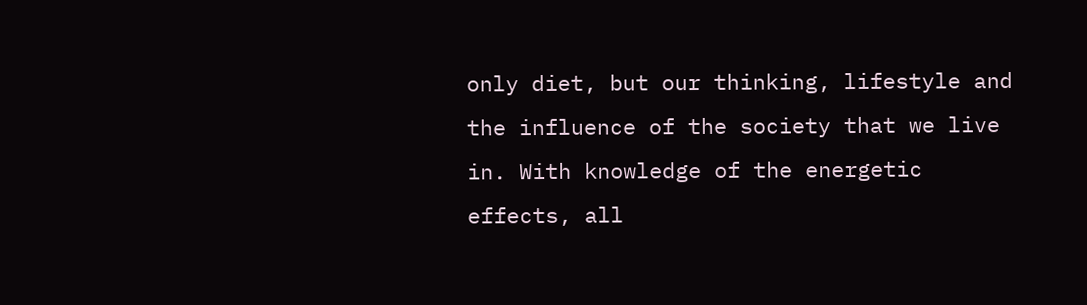only diet, but our thinking, lifestyle and the influence of the society that we live in. With knowledge of the energetic effects, all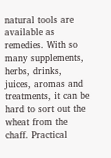natural tools are available as remedies. With so many supplements, herbs, drinks, juices, aromas and treatments, it can be hard to sort out the wheat from the chaff. Practical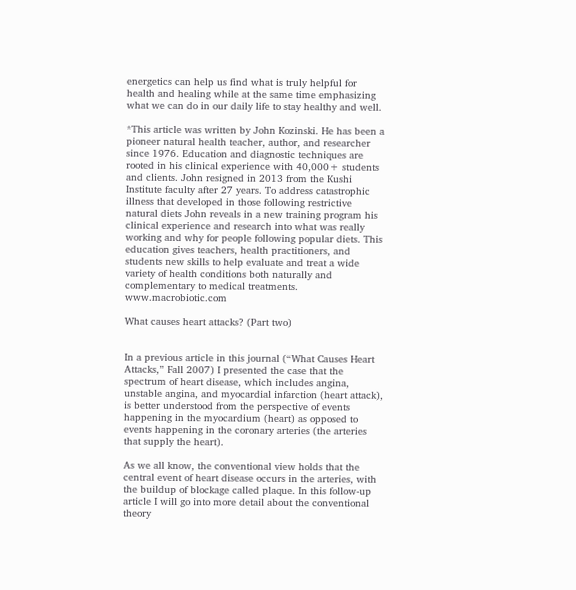energetics can help us find what is truly helpful for health and healing while at the same time emphasizing what we can do in our daily life to stay healthy and well.

*This article was written by John Kozinski. He has been a pioneer natural health teacher, author, and researcher since 1976. Education and diagnostic techniques are rooted in his clinical experience with 40,000+ students and clients. John resigned in 2013 from the Kushi Institute faculty after 27 years. To address catastrophic illness that developed in those following restrictive natural diets John reveals in a new training program his clinical experience and research into what was really working and why for people following popular diets. This education gives teachers, health practitioners, and students new skills to help evaluate and treat a wide variety of health conditions both naturally and complementary to medical treatments. www.macrobiotic.com

What causes heart attacks? (Part two)


In a previous article in this journal (“What Causes Heart Attacks,” Fall 2007) I presented the case that the spectrum of heart disease, which includes angina, unstable angina, and myocardial infarction (heart attack), is better understood from the perspective of events happening in the myocardium (heart) as opposed to events happening in the coronary arteries (the arteries that supply the heart).

As we all know, the conventional view holds that the central event of heart disease occurs in the arteries, with the buildup of blockage called plaque. In this follow-up article I will go into more detail about the conventional theory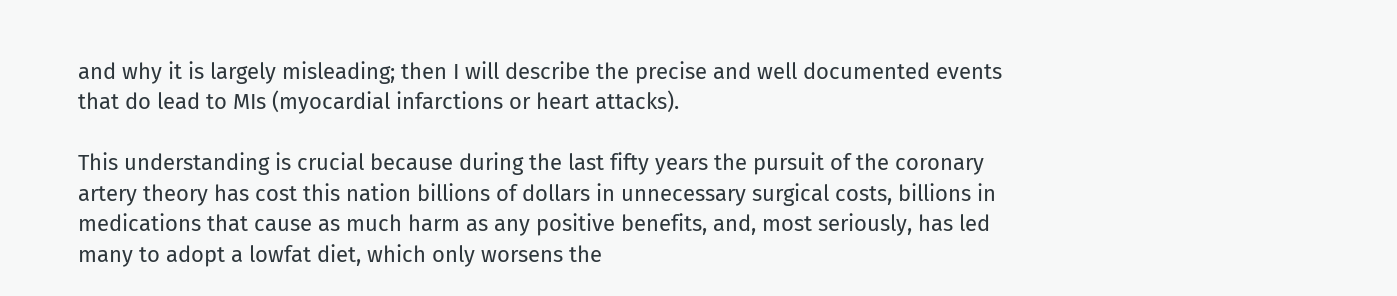and why it is largely misleading; then I will describe the precise and well documented events that do lead to MIs (myocardial infarctions or heart attacks).

This understanding is crucial because during the last fifty years the pursuit of the coronary artery theory has cost this nation billions of dollars in unnecessary surgical costs, billions in medications that cause as much harm as any positive benefits, and, most seriously, has led many to adopt a lowfat diet, which only worsens the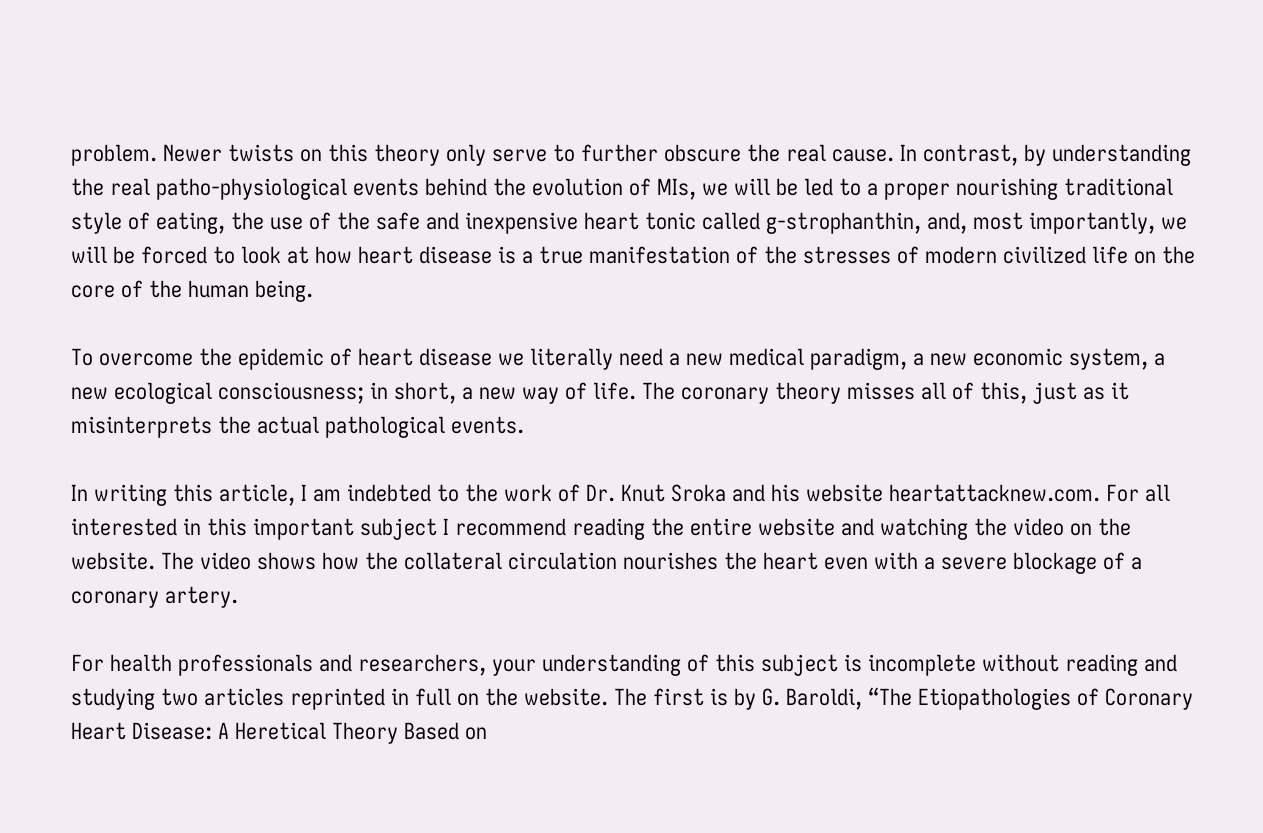problem. Newer twists on this theory only serve to further obscure the real cause. In contrast, by understanding the real patho-physiological events behind the evolution of MIs, we will be led to a proper nourishing traditional style of eating, the use of the safe and inexpensive heart tonic called g-strophanthin, and, most importantly, we will be forced to look at how heart disease is a true manifestation of the stresses of modern civilized life on the core of the human being.

To overcome the epidemic of heart disease we literally need a new medical paradigm, a new economic system, a new ecological consciousness; in short, a new way of life. The coronary theory misses all of this, just as it misinterprets the actual pathological events.

In writing this article, I am indebted to the work of Dr. Knut Sroka and his website heartattacknew.com. For all interested in this important subject I recommend reading the entire website and watching the video on the website. The video shows how the collateral circulation nourishes the heart even with a severe blockage of a coronary artery.

For health professionals and researchers, your understanding of this subject is incomplete without reading and studying two articles reprinted in full on the website. The first is by G. Baroldi, “The Etiopathologies of Coronary Heart Disease: A Heretical Theory Based on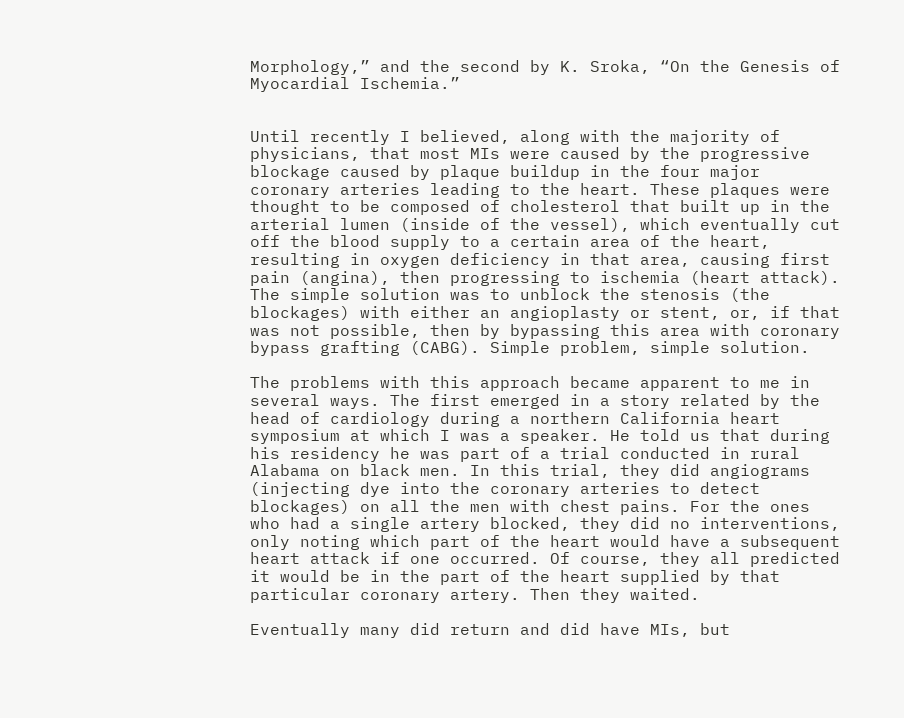Morphology,” and the second by K. Sroka, “On the Genesis of Myocardial Ischemia.”


Until recently I believed, along with the majority of physicians, that most MIs were caused by the progressive blockage caused by plaque buildup in the four major coronary arteries leading to the heart. These plaques were thought to be composed of cholesterol that built up in the arterial lumen (inside of the vessel), which eventually cut off the blood supply to a certain area of the heart, resulting in oxygen deficiency in that area, causing first pain (angina), then progressing to ischemia (heart attack). The simple solution was to unblock the stenosis (the blockages) with either an angioplasty or stent, or, if that was not possible, then by bypassing this area with coronary bypass grafting (CABG). Simple problem, simple solution.

The problems with this approach became apparent to me in several ways. The first emerged in a story related by the head of cardiology during a northern California heart symposium at which I was a speaker. He told us that during his residency he was part of a trial conducted in rural Alabama on black men. In this trial, they did angiograms (injecting dye into the coronary arteries to detect blockages) on all the men with chest pains. For the ones who had a single artery blocked, they did no interventions, only noting which part of the heart would have a subsequent heart attack if one occurred. Of course, they all predicted it would be in the part of the heart supplied by that particular coronary artery. Then they waited.

Eventually many did return and did have MIs, but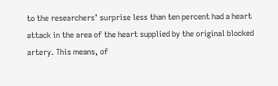to the researchers’ surprise less than ten percent had a heart attack in the area of the heart supplied by the original blocked artery. This means, of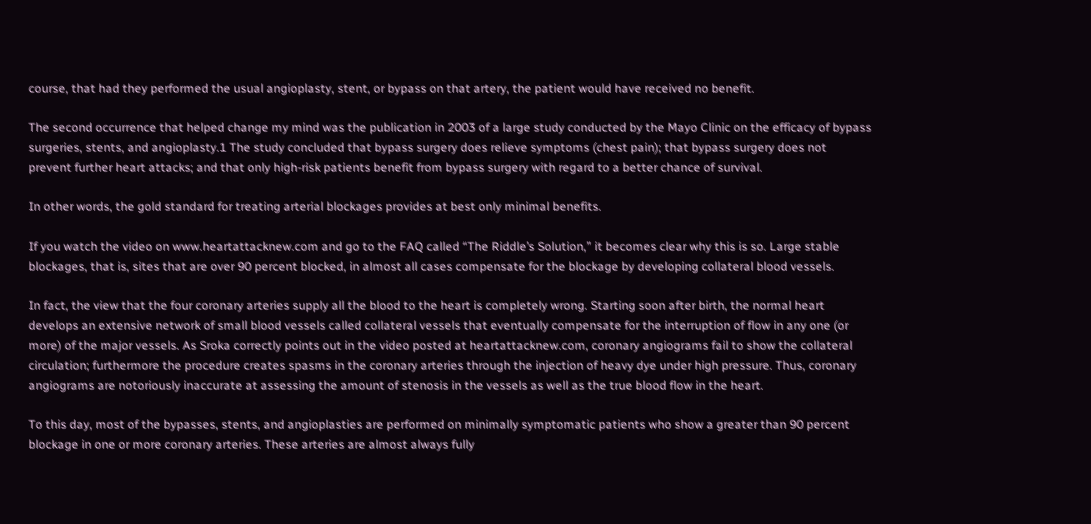course, that had they performed the usual angioplasty, stent, or bypass on that artery, the patient would have received no benefit.

The second occurrence that helped change my mind was the publication in 2003 of a large study conducted by the Mayo Clinic on the efficacy of bypass surgeries, stents, and angioplasty.1 The study concluded that bypass surgery does relieve symptoms (chest pain); that bypass surgery does not prevent further heart attacks; and that only high-risk patients benefit from bypass surgery with regard to a better chance of survival.

In other words, the gold standard for treating arterial blockages provides at best only minimal benefits.

If you watch the video on www.heartattacknew.com and go to the FAQ called “The Riddle’s Solution,” it becomes clear why this is so. Large stable blockages, that is, sites that are over 90 percent blocked, in almost all cases compensate for the blockage by developing collateral blood vessels.

In fact, the view that the four coronary arteries supply all the blood to the heart is completely wrong. Starting soon after birth, the normal heart develops an extensive network of small blood vessels called collateral vessels that eventually compensate for the interruption of flow in any one (or more) of the major vessels. As Sroka correctly points out in the video posted at heartattacknew.com, coronary angiograms fail to show the collateral circulation; furthermore the procedure creates spasms in the coronary arteries through the injection of heavy dye under high pressure. Thus, coronary angiograms are notoriously inaccurate at assessing the amount of stenosis in the vessels as well as the true blood flow in the heart.

To this day, most of the bypasses, stents, and angioplasties are performed on minimally symptomatic patients who show a greater than 90 percent blockage in one or more coronary arteries. These arteries are almost always fully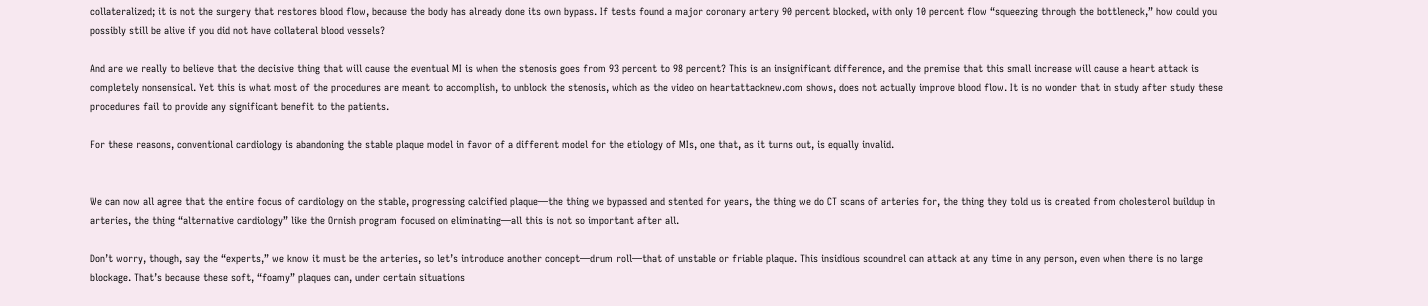collateralized; it is not the surgery that restores blood flow, because the body has already done its own bypass. If tests found a major coronary artery 90 percent blocked, with only 10 percent flow “squeezing through the bottleneck,” how could you possibly still be alive if you did not have collateral blood vessels?

And are we really to believe that the decisive thing that will cause the eventual MI is when the stenosis goes from 93 percent to 98 percent? This is an insignificant difference, and the premise that this small increase will cause a heart attack is completely nonsensical. Yet this is what most of the procedures are meant to accomplish, to unblock the stenosis, which as the video on heartattacknew.com shows, does not actually improve blood flow. It is no wonder that in study after study these procedures fail to provide any significant benefit to the patients.

For these reasons, conventional cardiology is abandoning the stable plaque model in favor of a different model for the etiology of MIs, one that, as it turns out, is equally invalid.


We can now all agree that the entire focus of cardiology on the stable, progressing calcified plaque—the thing we bypassed and stented for years, the thing we do CT scans of arteries for, the thing they told us is created from cholesterol buildup in arteries, the thing “alternative cardiology” like the Ornish program focused on eliminating—all this is not so important after all.

Don’t worry, though, say the “experts,” we know it must be the arteries, so let’s introduce another concept—drum roll—that of unstable or friable plaque. This insidious scoundrel can attack at any time in any person, even when there is no large blockage. That’s because these soft, “foamy” plaques can, under certain situations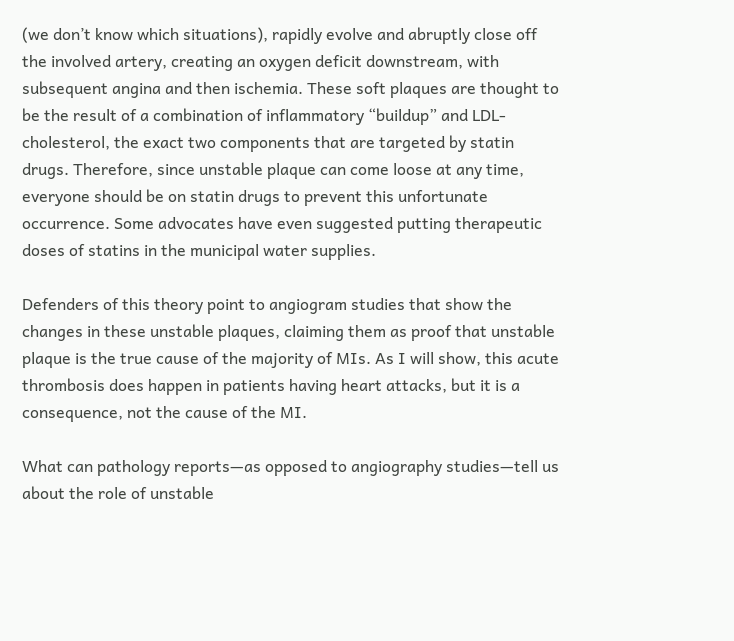(we don’t know which situations), rapidly evolve and abruptly close off the involved artery, creating an oxygen deficit downstream, with subsequent angina and then ischemia. These soft plaques are thought to be the result of a combination of inflammatory “buildup” and LDL-cholesterol, the exact two components that are targeted by statin drugs. Therefore, since unstable plaque can come loose at any time, everyone should be on statin drugs to prevent this unfortunate occurrence. Some advocates have even suggested putting therapeutic doses of statins in the municipal water supplies.

Defenders of this theory point to angiogram studies that show the changes in these unstable plaques, claiming them as proof that unstable plaque is the true cause of the majority of MIs. As I will show, this acute thrombosis does happen in patients having heart attacks, but it is a consequence, not the cause of the MI.

What can pathology reports—as opposed to angiography studies—tell us about the role of unstable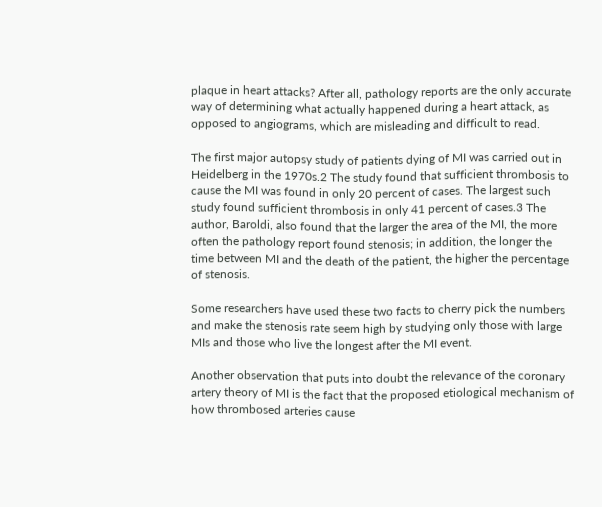plaque in heart attacks? After all, pathology reports are the only accurate way of determining what actually happened during a heart attack, as opposed to angiograms, which are misleading and difficult to read.

The first major autopsy study of patients dying of MI was carried out in Heidelberg in the 1970s.2 The study found that sufficient thrombosis to cause the MI was found in only 20 percent of cases. The largest such study found sufficient thrombosis in only 41 percent of cases.3 The author, Baroldi, also found that the larger the area of the MI, the more often the pathology report found stenosis; in addition, the longer the time between MI and the death of the patient, the higher the percentage of stenosis.

Some researchers have used these two facts to cherry pick the numbers and make the stenosis rate seem high by studying only those with large MIs and those who live the longest after the MI event.

Another observation that puts into doubt the relevance of the coronary artery theory of MI is the fact that the proposed etiological mechanism of how thrombosed arteries cause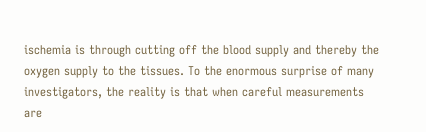ischemia is through cutting off the blood supply and thereby the oxygen supply to the tissues. To the enormous surprise of many investigators, the reality is that when careful measurements are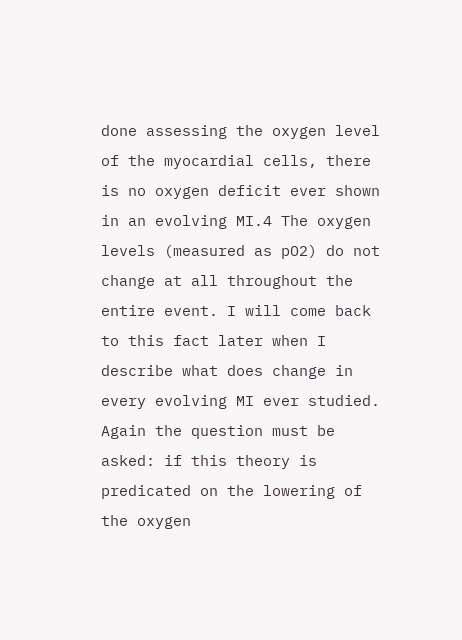done assessing the oxygen level of the myocardial cells, there is no oxygen deficit ever shown in an evolving MI.4 The oxygen levels (measured as pO2) do not change at all throughout the entire event. I will come back to this fact later when I describe what does change in every evolving MI ever studied. Again the question must be asked: if this theory is predicated on the lowering of the oxygen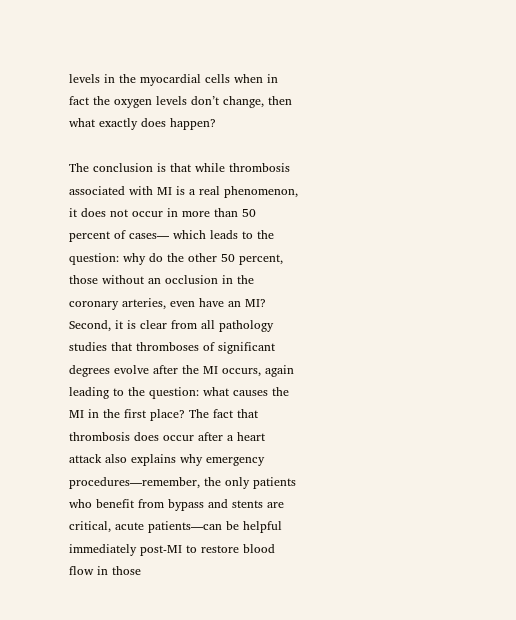levels in the myocardial cells when in fact the oxygen levels don’t change, then what exactly does happen?

The conclusion is that while thrombosis associated with MI is a real phenomenon, it does not occur in more than 50 percent of cases— which leads to the question: why do the other 50 percent, those without an occlusion in the coronary arteries, even have an MI? Second, it is clear from all pathology studies that thromboses of significant degrees evolve after the MI occurs, again leading to the question: what causes the MI in the first place? The fact that thrombosis does occur after a heart attack also explains why emergency procedures—remember, the only patients who benefit from bypass and stents are critical, acute patients—can be helpful immediately post-MI to restore blood flow in those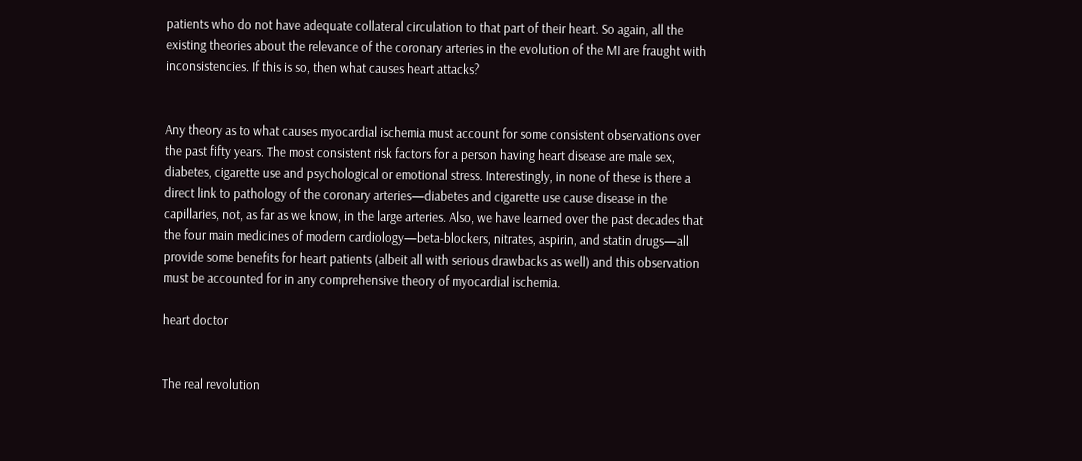patients who do not have adequate collateral circulation to that part of their heart. So again, all the existing theories about the relevance of the coronary arteries in the evolution of the MI are fraught with inconsistencies. If this is so, then what causes heart attacks?


Any theory as to what causes myocardial ischemia must account for some consistent observations over the past fifty years. The most consistent risk factors for a person having heart disease are male sex, diabetes, cigarette use and psychological or emotional stress. Interestingly, in none of these is there a direct link to pathology of the coronary arteries—diabetes and cigarette use cause disease in the capillaries, not, as far as we know, in the large arteries. Also, we have learned over the past decades that the four main medicines of modern cardiology—beta-blockers, nitrates, aspirin, and statin drugs—all provide some benefits for heart patients (albeit all with serious drawbacks as well) and this observation must be accounted for in any comprehensive theory of myocardial ischemia.

heart doctor


The real revolution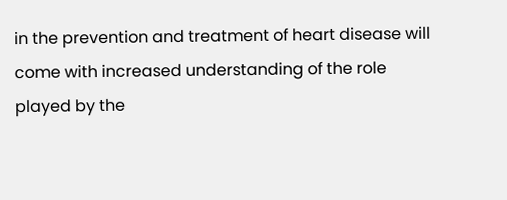in the prevention and treatment of heart disease will come with increased understanding of the role played by the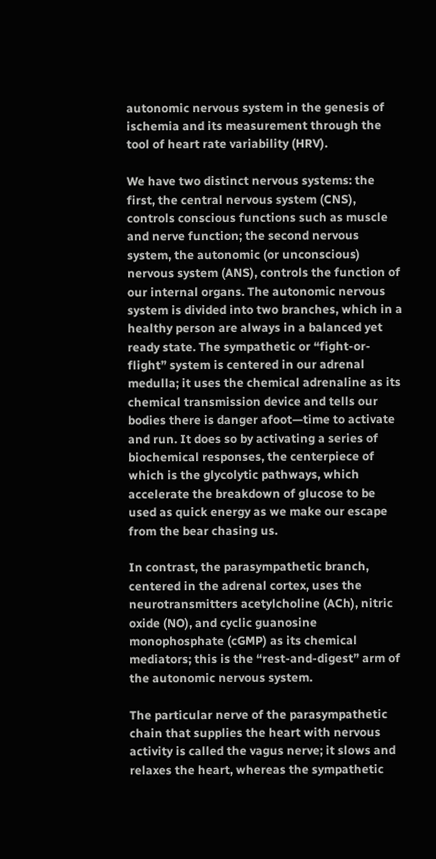autonomic nervous system in the genesis of ischemia and its measurement through the tool of heart rate variability (HRV).

We have two distinct nervous systems: the first, the central nervous system (CNS), controls conscious functions such as muscle and nerve function; the second nervous system, the autonomic (or unconscious) nervous system (ANS), controls the function of our internal organs. The autonomic nervous system is divided into two branches, which in a healthy person are always in a balanced yet ready state. The sympathetic or “fight-or-flight” system is centered in our adrenal medulla; it uses the chemical adrenaline as its chemical transmission device and tells our bodies there is danger afoot—time to activate and run. It does so by activating a series of biochemical responses, the centerpiece of which is the glycolytic pathways, which accelerate the breakdown of glucose to be used as quick energy as we make our escape from the bear chasing us.

In contrast, the parasympathetic branch, centered in the adrenal cortex, uses the neurotransmitters acetylcholine (ACh), nitric oxide (NO), and cyclic guanosine monophosphate (cGMP) as its chemical mediators; this is the “rest-and-digest” arm of the autonomic nervous system.

The particular nerve of the parasympathetic chain that supplies the heart with nervous activity is called the vagus nerve; it slows and relaxes the heart, whereas the sympathetic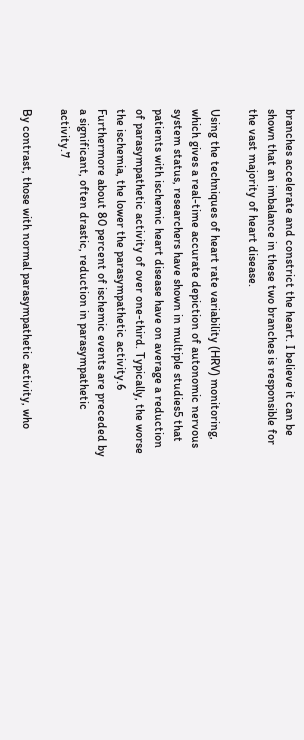branches accelerate and constrict the heart. I believe it can be shown that an imbalance in these two branches is responsible for the vast majority of heart disease.

Using the techniques of heart rate variability (HRV) monitoring, which gives a real-time accurate depiction of autonomic nervous system status, researchers have shown in multiple studies5 that patients with ischemic heart disease have on average a reduction of parasympathetic activity of over one-third. Typically, the worse the ischemia, the lower the parasympathetic activity.6 Furthermore about 80 percent of ischemic events are preceded by a significant, often drastic, reduction in parasympathetic activity.7

By contrast, those with normal parasympathetic activity, who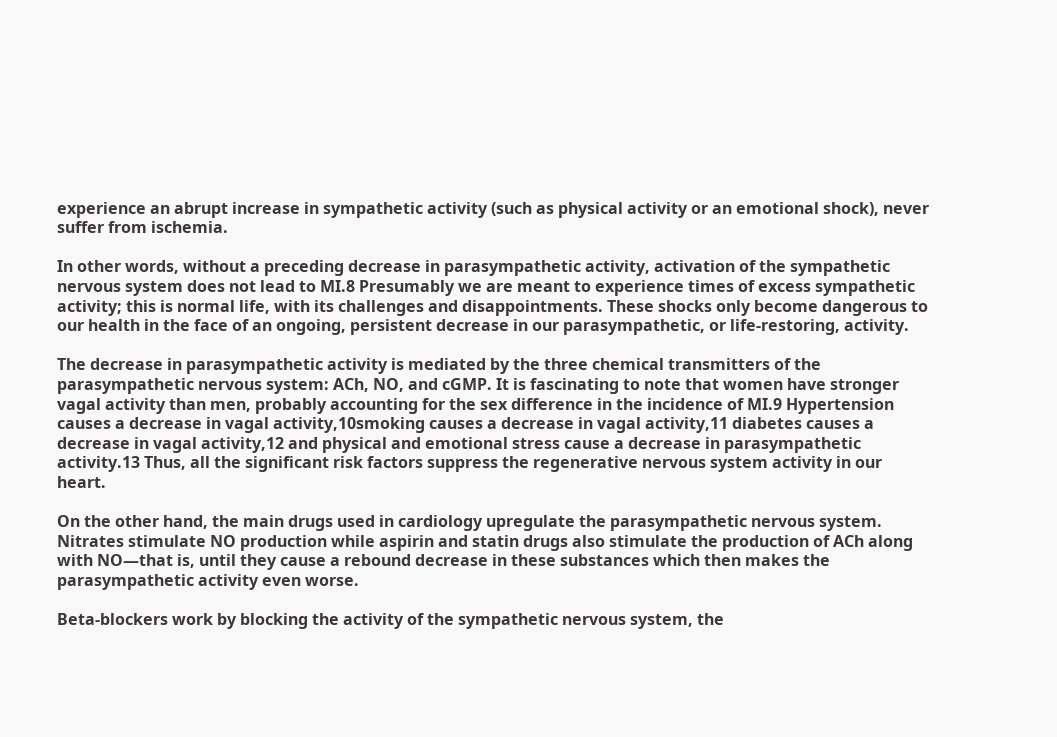experience an abrupt increase in sympathetic activity (such as physical activity or an emotional shock), never suffer from ischemia.

In other words, without a preceding decrease in parasympathetic activity, activation of the sympathetic nervous system does not lead to MI.8 Presumably we are meant to experience times of excess sympathetic activity; this is normal life, with its challenges and disappointments. These shocks only become dangerous to our health in the face of an ongoing, persistent decrease in our parasympathetic, or life-restoring, activity.

The decrease in parasympathetic activity is mediated by the three chemical transmitters of the parasympathetic nervous system: ACh, NO, and cGMP. It is fascinating to note that women have stronger vagal activity than men, probably accounting for the sex difference in the incidence of MI.9 Hypertension causes a decrease in vagal activity,10smoking causes a decrease in vagal activity,11 diabetes causes a decrease in vagal activity,12 and physical and emotional stress cause a decrease in parasympathetic activity.13 Thus, all the significant risk factors suppress the regenerative nervous system activity in our heart.

On the other hand, the main drugs used in cardiology upregulate the parasympathetic nervous system. Nitrates stimulate NO production while aspirin and statin drugs also stimulate the production of ACh along with NO—that is, until they cause a rebound decrease in these substances which then makes the parasympathetic activity even worse.

Beta-blockers work by blocking the activity of the sympathetic nervous system, the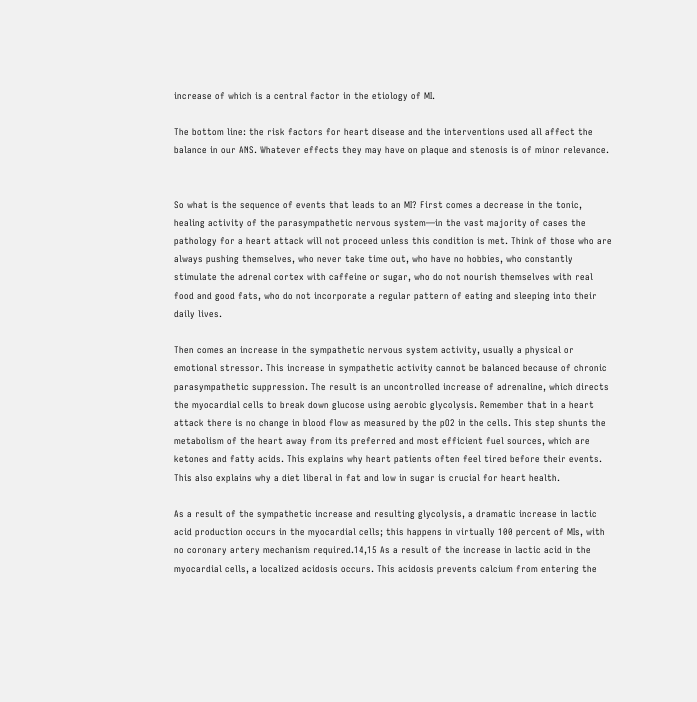increase of which is a central factor in the etiology of MI.

The bottom line: the risk factors for heart disease and the interventions used all affect the balance in our ANS. Whatever effects they may have on plaque and stenosis is of minor relevance.


So what is the sequence of events that leads to an MI? First comes a decrease in the tonic, healing activity of the parasympathetic nervous system—in the vast majority of cases the pathology for a heart attack will not proceed unless this condition is met. Think of those who are always pushing themselves, who never take time out, who have no hobbies, who constantly stimulate the adrenal cortex with caffeine or sugar, who do not nourish themselves with real food and good fats, who do not incorporate a regular pattern of eating and sleeping into their daily lives.

Then comes an increase in the sympathetic nervous system activity, usually a physical or emotional stressor. This increase in sympathetic activity cannot be balanced because of chronic parasympathetic suppression. The result is an uncontrolled increase of adrenaline, which directs the myocardial cells to break down glucose using aerobic glycolysis. Remember that in a heart attack there is no change in blood flow as measured by the pO2 in the cells. This step shunts the metabolism of the heart away from its preferred and most efficient fuel sources, which are ketones and fatty acids. This explains why heart patients often feel tired before their events. This also explains why a diet liberal in fat and low in sugar is crucial for heart health.

As a result of the sympathetic increase and resulting glycolysis, a dramatic increase in lactic acid production occurs in the myocardial cells; this happens in virtually 100 percent of MIs, with no coronary artery mechanism required.14,15 As a result of the increase in lactic acid in the myocardial cells, a localized acidosis occurs. This acidosis prevents calcium from entering the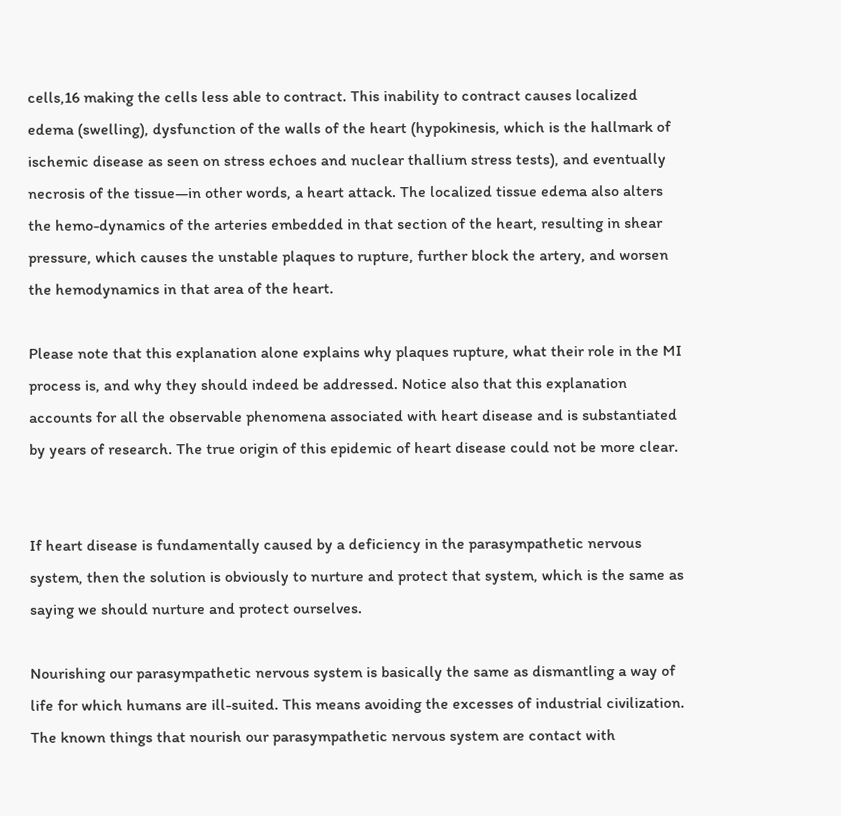cells,16 making the cells less able to contract. This inability to contract causes localized edema (swelling), dysfunction of the walls of the heart (hypokinesis, which is the hallmark of ischemic disease as seen on stress echoes and nuclear thallium stress tests), and eventually necrosis of the tissue—in other words, a heart attack. The localized tissue edema also alters the hemo-dynamics of the arteries embedded in that section of the heart, resulting in shear pressure, which causes the unstable plaques to rupture, further block the artery, and worsen the hemodynamics in that area of the heart.

Please note that this explanation alone explains why plaques rupture, what their role in the MI process is, and why they should indeed be addressed. Notice also that this explanation accounts for all the observable phenomena associated with heart disease and is substantiated by years of research. The true origin of this epidemic of heart disease could not be more clear.


If heart disease is fundamentally caused by a deficiency in the parasympathetic nervous system, then the solution is obviously to nurture and protect that system, which is the same as saying we should nurture and protect ourselves.

Nourishing our parasympathetic nervous system is basically the same as dismantling a way of life for which humans are ill-suited. This means avoiding the excesses of industrial civilization. The known things that nourish our parasympathetic nervous system are contact with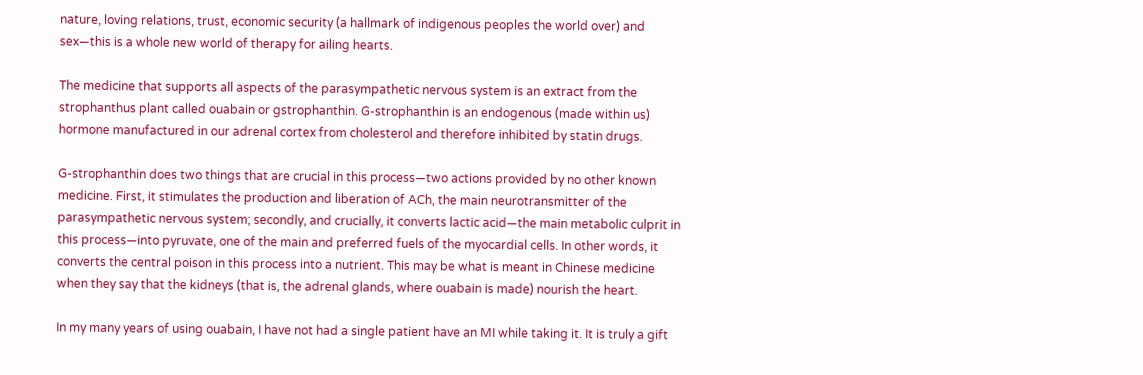nature, loving relations, trust, economic security (a hallmark of indigenous peoples the world over) and sex—this is a whole new world of therapy for ailing hearts.

The medicine that supports all aspects of the parasympathetic nervous system is an extract from the strophanthus plant called ouabain or gstrophanthin. G-strophanthin is an endogenous (made within us) hormone manufactured in our adrenal cortex from cholesterol and therefore inhibited by statin drugs.

G-strophanthin does two things that are crucial in this process—two actions provided by no other known medicine. First, it stimulates the production and liberation of ACh, the main neurotransmitter of the parasympathetic nervous system; secondly, and crucially, it converts lactic acid—the main metabolic culprit in this process—into pyruvate, one of the main and preferred fuels of the myocardial cells. In other words, it converts the central poison in this process into a nutrient. This may be what is meant in Chinese medicine when they say that the kidneys (that is, the adrenal glands, where ouabain is made) nourish the heart.

In my many years of using ouabain, I have not had a single patient have an MI while taking it. It is truly a gift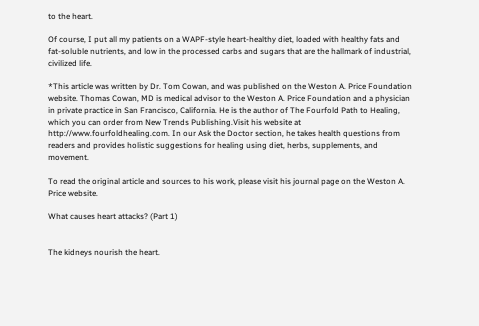to the heart.

Of course, I put all my patients on a WAPF-style heart-healthy diet, loaded with healthy fats and fat-soluble nutrients, and low in the processed carbs and sugars that are the hallmark of industrial, civilized life.

*This article was written by Dr. Tom Cowan, and was published on the Weston A. Price Foundation website. Thomas Cowan, MD is medical advisor to the Weston A. Price Foundation and a physician in private practice in San Francisco, California. He is the author of The Fourfold Path to Healing, which you can order from New Trends Publishing.Visit his website at http://www.fourfoldhealing.com. In our Ask the Doctor section, he takes health questions from readers and provides holistic suggestions for healing using diet, herbs, supplements, and movement.

To read the original article and sources to his work, please visit his journal page on the Weston A. Price website.

What causes heart attacks? (Part 1)


The kidneys nourish the heart.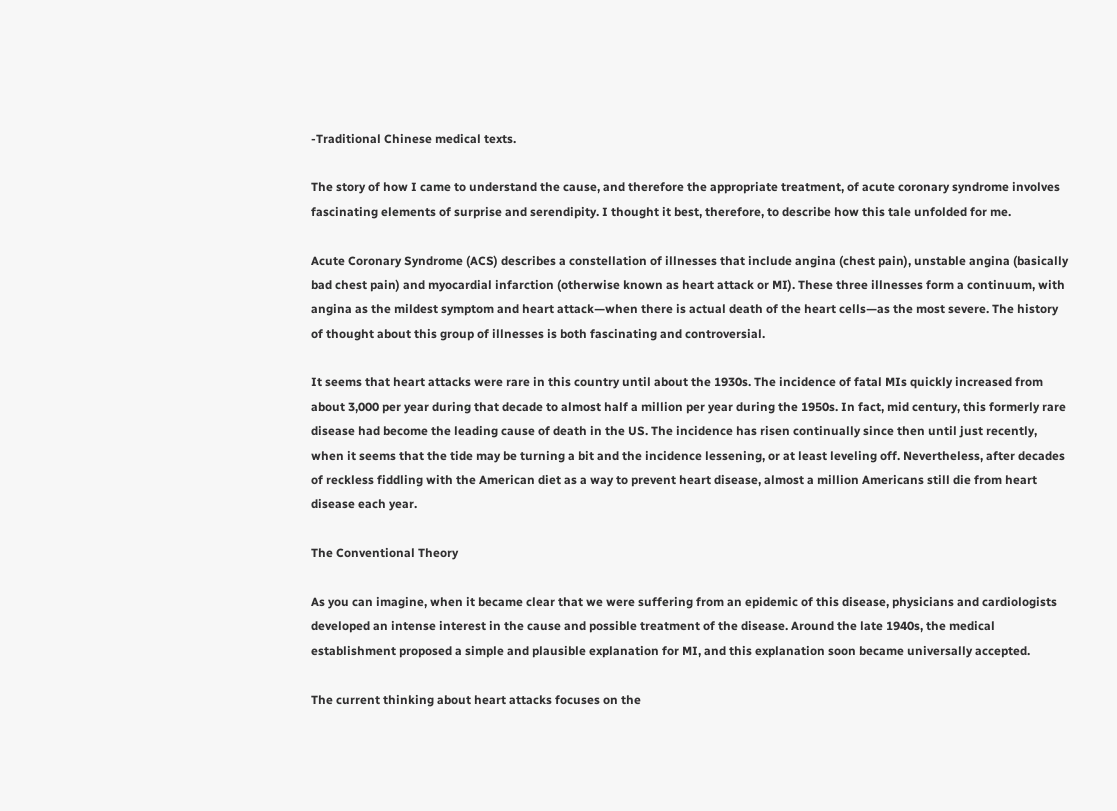-Traditional Chinese medical texts.

The story of how I came to understand the cause, and therefore the appropriate treatment, of acute coronary syndrome involves fascinating elements of surprise and serendipity. I thought it best, therefore, to describe how this tale unfolded for me.

Acute Coronary Syndrome (ACS) describes a constellation of illnesses that include angina (chest pain), unstable angina (basically bad chest pain) and myocardial infarction (otherwise known as heart attack or MI). These three illnesses form a continuum, with angina as the mildest symptom and heart attack—when there is actual death of the heart cells—as the most severe. The history of thought about this group of illnesses is both fascinating and controversial.

It seems that heart attacks were rare in this country until about the 1930s. The incidence of fatal MIs quickly increased from about 3,000 per year during that decade to almost half a million per year during the 1950s. In fact, mid century, this formerly rare disease had become the leading cause of death in the US. The incidence has risen continually since then until just recently, when it seems that the tide may be turning a bit and the incidence lessening, or at least leveling off. Nevertheless, after decades of reckless fiddling with the American diet as a way to prevent heart disease, almost a million Americans still die from heart disease each year.

The Conventional Theory

As you can imagine, when it became clear that we were suffering from an epidemic of this disease, physicians and cardiologists developed an intense interest in the cause and possible treatment of the disease. Around the late 1940s, the medical establishment proposed a simple and plausible explanation for MI, and this explanation soon became universally accepted.

The current thinking about heart attacks focuses on the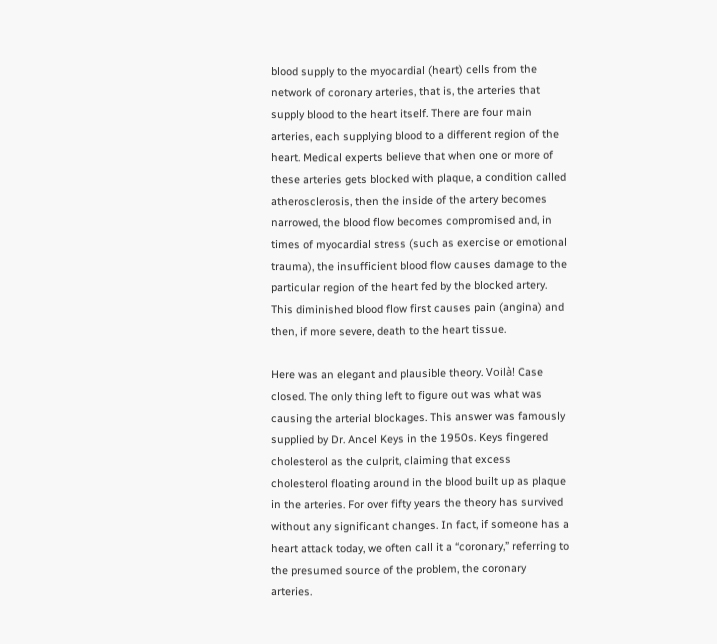blood supply to the myocardial (heart) cells from the network of coronary arteries, that is, the arteries that supply blood to the heart itself. There are four main arteries, each supplying blood to a different region of the heart. Medical experts believe that when one or more of these arteries gets blocked with plaque, a condition called atherosclerosis, then the inside of the artery becomes narrowed, the blood flow becomes compromised and, in times of myocardial stress (such as exercise or emotional trauma), the insufficient blood flow causes damage to the particular region of the heart fed by the blocked artery. This diminished blood flow first causes pain (angina) and then, if more severe, death to the heart tissue.

Here was an elegant and plausible theory. Voilà! Case closed. The only thing left to figure out was what was causing the arterial blockages. This answer was famously supplied by Dr. Ancel Keys in the 1950s. Keys fingered cholesterol as the culprit, claiming that excess cholesterol floating around in the blood built up as plaque in the arteries. For over fifty years the theory has survived without any significant changes. In fact, if someone has a heart attack today, we often call it a “coronary,” referring to the presumed source of the problem, the coronary arteries.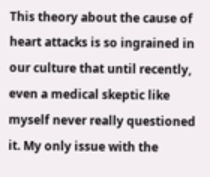This theory about the cause of heart attacks is so ingrained in our culture that until recently, even a medical skeptic like myself never really questioned it. My only issue with the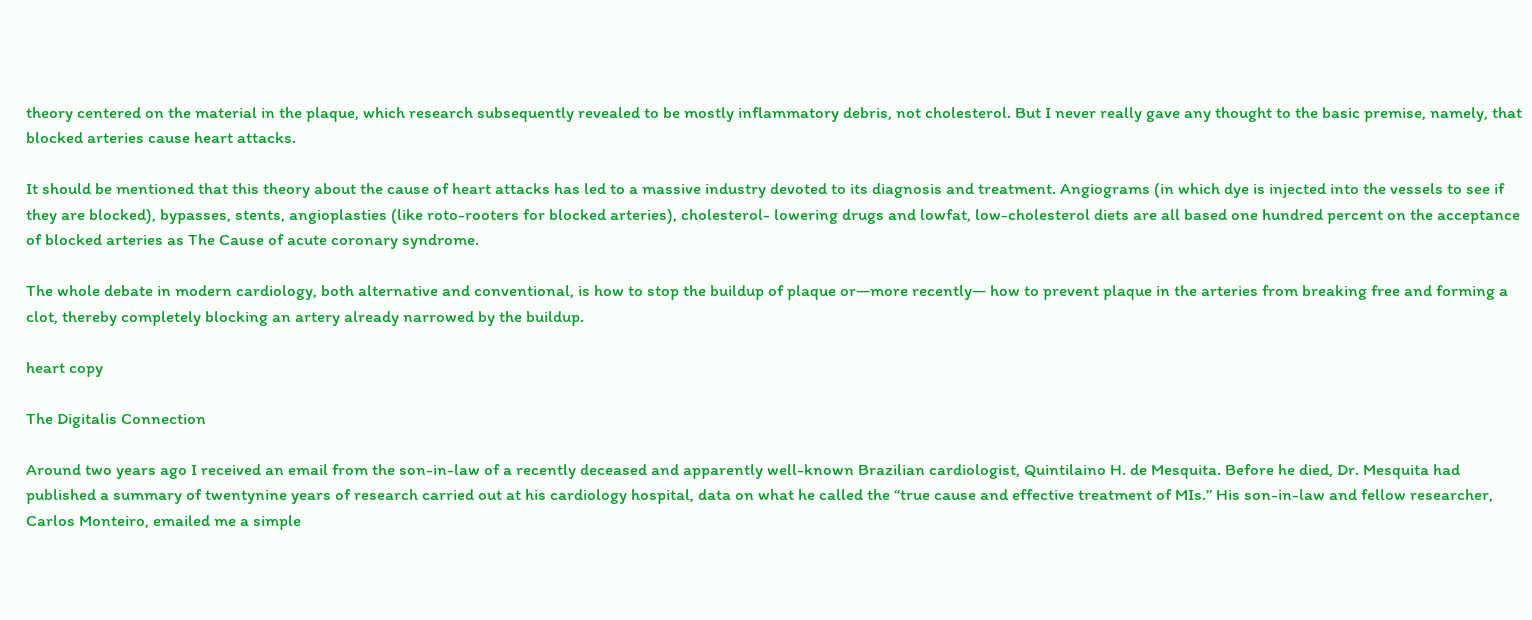theory centered on the material in the plaque, which research subsequently revealed to be mostly inflammatory debris, not cholesterol. But I never really gave any thought to the basic premise, namely, that blocked arteries cause heart attacks.

It should be mentioned that this theory about the cause of heart attacks has led to a massive industry devoted to its diagnosis and treatment. Angiograms (in which dye is injected into the vessels to see if they are blocked), bypasses, stents, angioplasties (like roto-rooters for blocked arteries), cholesterol- lowering drugs and lowfat, low-cholesterol diets are all based one hundred percent on the acceptance of blocked arteries as The Cause of acute coronary syndrome.

The whole debate in modern cardiology, both alternative and conventional, is how to stop the buildup of plaque or—more recently— how to prevent plaque in the arteries from breaking free and forming a clot, thereby completely blocking an artery already narrowed by the buildup.

heart copy

The Digitalis Connection

Around two years ago I received an email from the son-in-law of a recently deceased and apparently well-known Brazilian cardiologist, Quintilaino H. de Mesquita. Before he died, Dr. Mesquita had published a summary of twentynine years of research carried out at his cardiology hospital, data on what he called the “true cause and effective treatment of MIs.” His son-in-law and fellow researcher, Carlos Monteiro, emailed me a simple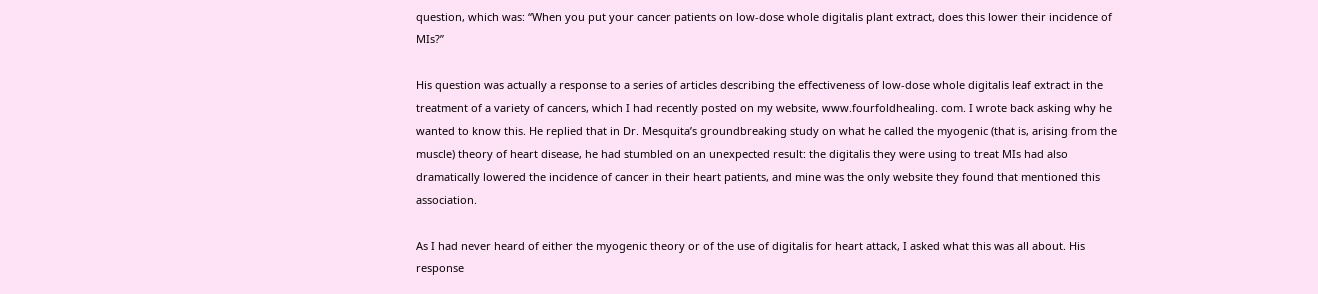question, which was: “When you put your cancer patients on low-dose whole digitalis plant extract, does this lower their incidence of MIs?”

His question was actually a response to a series of articles describing the effectiveness of low-dose whole digitalis leaf extract in the treatment of a variety of cancers, which I had recently posted on my website, www.fourfoldhealing. com. I wrote back asking why he wanted to know this. He replied that in Dr. Mesquita’s groundbreaking study on what he called the myogenic (that is, arising from the muscle) theory of heart disease, he had stumbled on an unexpected result: the digitalis they were using to treat MIs had also dramatically lowered the incidence of cancer in their heart patients, and mine was the only website they found that mentioned this association.

As I had never heard of either the myogenic theory or of the use of digitalis for heart attack, I asked what this was all about. His response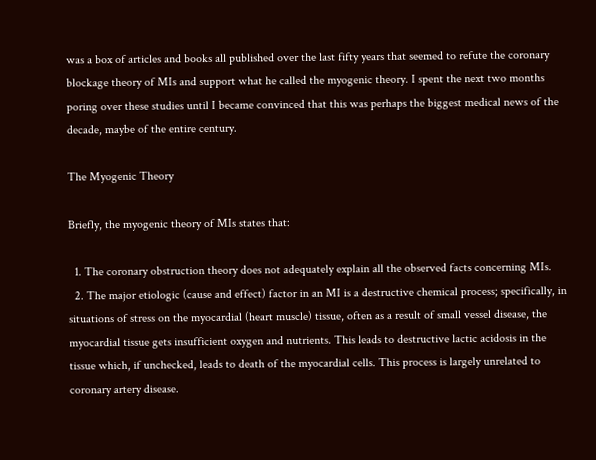was a box of articles and books all published over the last fifty years that seemed to refute the coronary blockage theory of MIs and support what he called the myogenic theory. I spent the next two months poring over these studies until I became convinced that this was perhaps the biggest medical news of the decade, maybe of the entire century.

The Myogenic Theory

Briefly, the myogenic theory of MIs states that:

  1. The coronary obstruction theory does not adequately explain all the observed facts concerning MIs.
  2. The major etiologic (cause and effect) factor in an MI is a destructive chemical process; specifically, in situations of stress on the myocardial (heart muscle) tissue, often as a result of small vessel disease, the myocardial tissue gets insufficient oxygen and nutrients. This leads to destructive lactic acidosis in the tissue which, if unchecked, leads to death of the myocardial cells. This process is largely unrelated to coronary artery disease.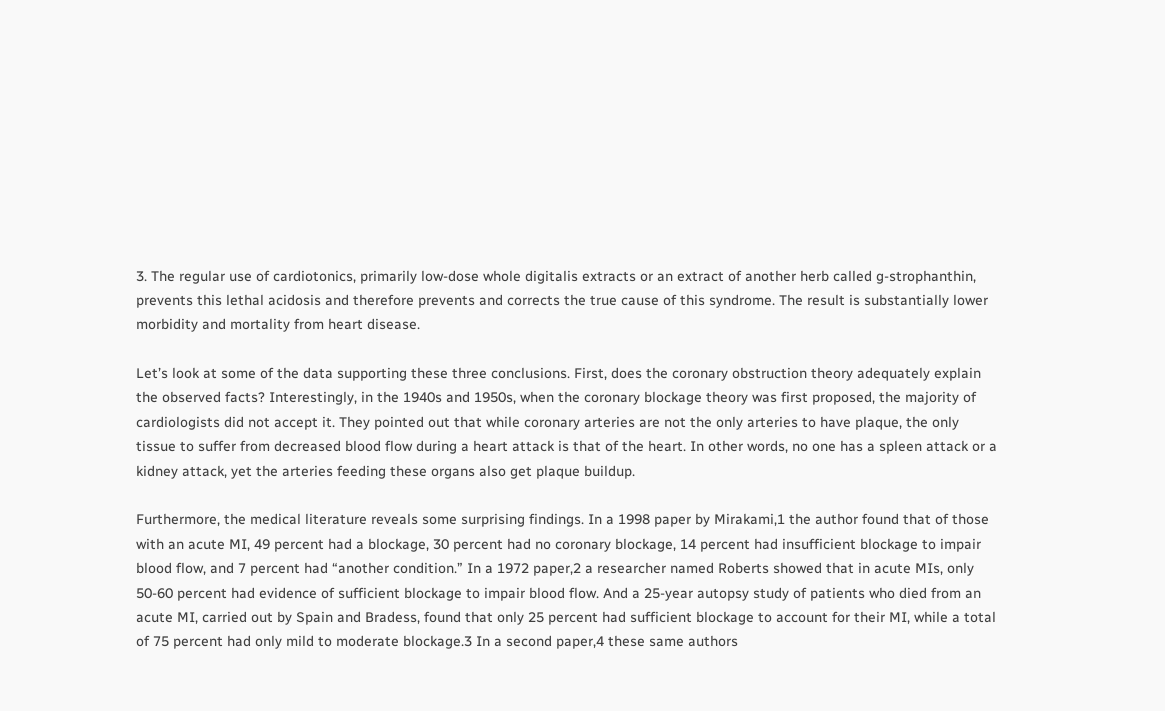3. The regular use of cardiotonics, primarily low-dose whole digitalis extracts or an extract of another herb called g-strophanthin, prevents this lethal acidosis and therefore prevents and corrects the true cause of this syndrome. The result is substantially lower morbidity and mortality from heart disease.

Let’s look at some of the data supporting these three conclusions. First, does the coronary obstruction theory adequately explain the observed facts? Interestingly, in the 1940s and 1950s, when the coronary blockage theory was first proposed, the majority of cardiologists did not accept it. They pointed out that while coronary arteries are not the only arteries to have plaque, the only tissue to suffer from decreased blood flow during a heart attack is that of the heart. In other words, no one has a spleen attack or a kidney attack, yet the arteries feeding these organs also get plaque buildup.

Furthermore, the medical literature reveals some surprising findings. In a 1998 paper by Mirakami,1 the author found that of those with an acute MI, 49 percent had a blockage, 30 percent had no coronary blockage, 14 percent had insufficient blockage to impair blood flow, and 7 percent had “another condition.” In a 1972 paper,2 a researcher named Roberts showed that in acute MIs, only 50-60 percent had evidence of sufficient blockage to impair blood flow. And a 25-year autopsy study of patients who died from an acute MI, carried out by Spain and Bradess, found that only 25 percent had sufficient blockage to account for their MI, while a total of 75 percent had only mild to moderate blockage.3 In a second paper,4 these same authors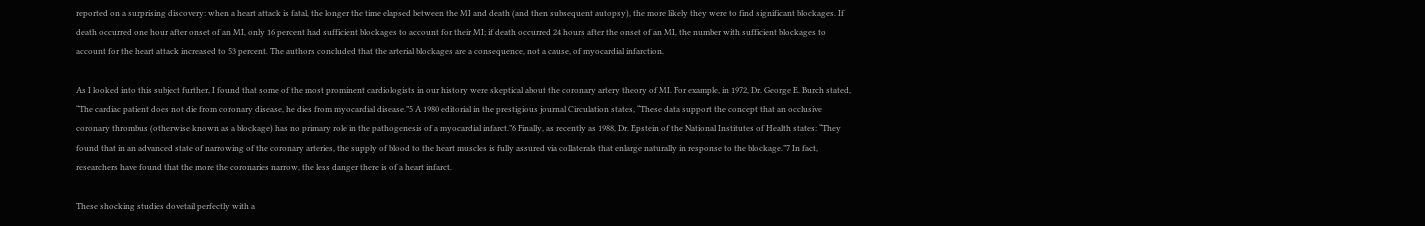reported on a surprising discovery: when a heart attack is fatal, the longer the time elapsed between the MI and death (and then subsequent autopsy), the more likely they were to find significant blockages. If death occurred one hour after onset of an MI, only 16 percent had sufficient blockages to account for their MI; if death occurred 24 hours after the onset of an MI, the number with sufficient blockages to account for the heart attack increased to 53 percent. The authors concluded that the arterial blockages are a consequence, not a cause, of myocardial infarction.

As I looked into this subject further, I found that some of the most prominent cardiologists in our history were skeptical about the coronary artery theory of MI. For example, in 1972, Dr. George E. Burch stated, “The cardiac patient does not die from coronary disease, he dies from myocardial disease.”5 A 1980 editorial in the prestigious journal Circulation states, “These data support the concept that an occlusive coronary thrombus (otherwise known as a blockage) has no primary role in the pathogenesis of a myocardial infarct.”6 Finally, as recently as 1988, Dr. Epstein of the National Institutes of Health states: “They found that in an advanced state of narrowing of the coronary arteries, the supply of blood to the heart muscles is fully assured via collaterals that enlarge naturally in response to the blockage.”7 In fact, researchers have found that the more the coronaries narrow, the less danger there is of a heart infarct.

These shocking studies dovetail perfectly with a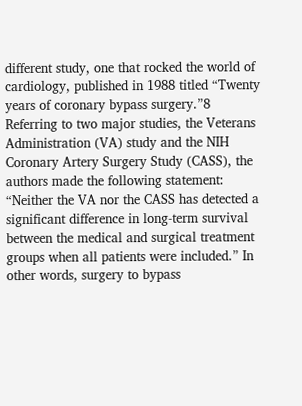different study, one that rocked the world of cardiology, published in 1988 titled “Twenty years of coronary bypass surgery.”8 Referring to two major studies, the Veterans Administration (VA) study and the NIH Coronary Artery Surgery Study (CASS), the authors made the following statement: “Neither the VA nor the CASS has detected a significant difference in long-term survival between the medical and surgical treatment groups when all patients were included.” In other words, surgery to bypass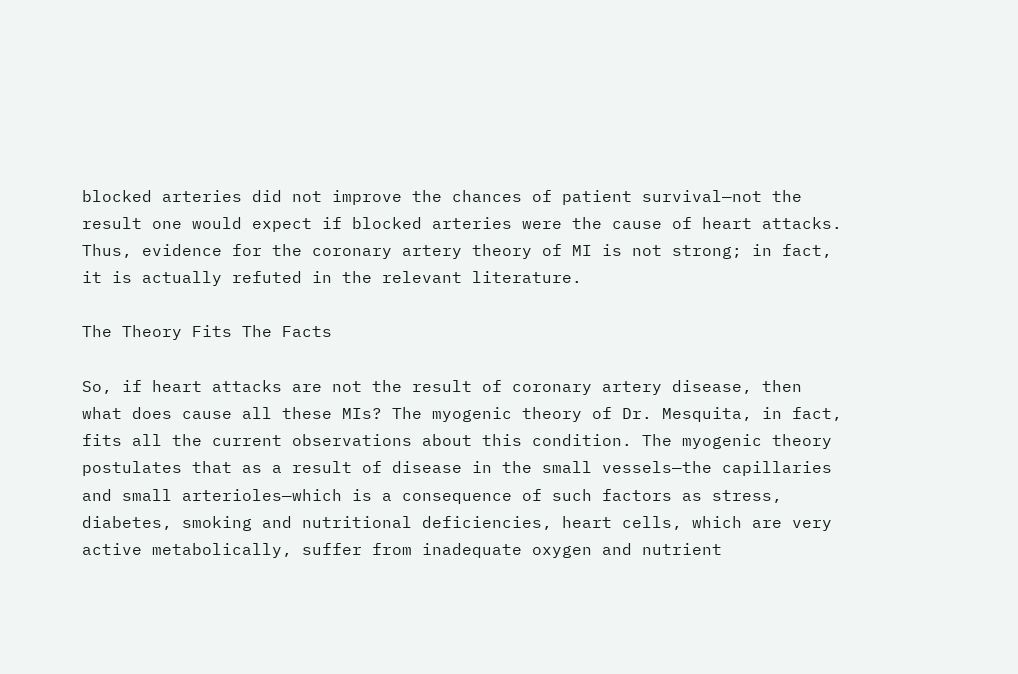blocked arteries did not improve the chances of patient survival—not the result one would expect if blocked arteries were the cause of heart attacks. Thus, evidence for the coronary artery theory of MI is not strong; in fact, it is actually refuted in the relevant literature.

The Theory Fits The Facts

So, if heart attacks are not the result of coronary artery disease, then what does cause all these MIs? The myogenic theory of Dr. Mesquita, in fact, fits all the current observations about this condition. The myogenic theory postulates that as a result of disease in the small vessels—the capillaries and small arterioles—which is a consequence of such factors as stress, diabetes, smoking and nutritional deficiencies, heart cells, which are very active metabolically, suffer from inadequate oxygen and nutrient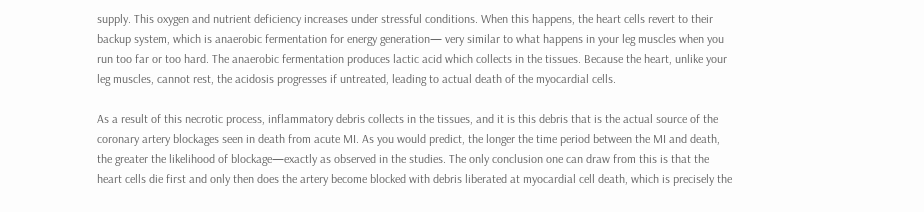supply. This oxygen and nutrient deficiency increases under stressful conditions. When this happens, the heart cells revert to their backup system, which is anaerobic fermentation for energy generation— very similar to what happens in your leg muscles when you run too far or too hard. The anaerobic fermentation produces lactic acid which collects in the tissues. Because the heart, unlike your leg muscles, cannot rest, the acidosis progresses if untreated, leading to actual death of the myocardial cells.

As a result of this necrotic process, inflammatory debris collects in the tissues, and it is this debris that is the actual source of the coronary artery blockages seen in death from acute MI. As you would predict, the longer the time period between the MI and death, the greater the likelihood of blockage—exactly as observed in the studies. The only conclusion one can draw from this is that the heart cells die first and only then does the artery become blocked with debris liberated at myocardial cell death, which is precisely the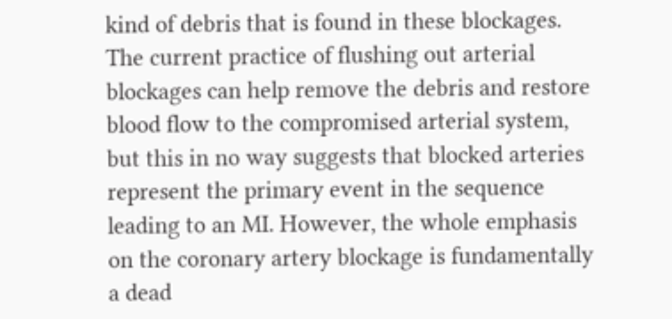kind of debris that is found in these blockages. The current practice of flushing out arterial blockages can help remove the debris and restore blood flow to the compromised arterial system, but this in no way suggests that blocked arteries represent the primary event in the sequence leading to an MI. However, the whole emphasis on the coronary artery blockage is fundamentally a dead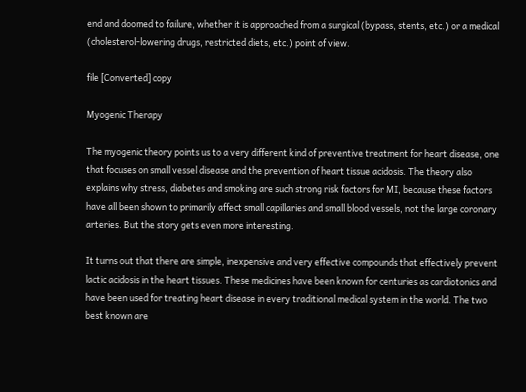end and doomed to failure, whether it is approached from a surgical (bypass, stents, etc.) or a medical (cholesterol-lowering drugs, restricted diets, etc.) point of view.

file [Converted] copy

Myogenic Therapy

The myogenic theory points us to a very different kind of preventive treatment for heart disease, one that focuses on small vessel disease and the prevention of heart tissue acidosis. The theory also explains why stress, diabetes and smoking are such strong risk factors for MI, because these factors have all been shown to primarily affect small capillaries and small blood vessels, not the large coronary arteries. But the story gets even more interesting.

It turns out that there are simple, inexpensive and very effective compounds that effectively prevent lactic acidosis in the heart tissues. These medicines have been known for centuries as cardiotonics and have been used for treating heart disease in every traditional medical system in the world. The two best known are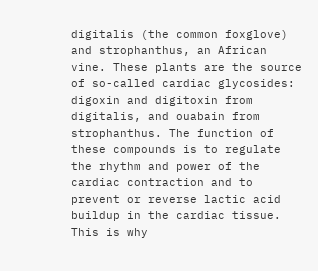digitalis (the common foxglove) and strophanthus, an African vine. These plants are the source of so-called cardiac glycosides: digoxin and digitoxin from digitalis, and ouabain from strophanthus. The function of these compounds is to regulate the rhythm and power of the cardiac contraction and to prevent or reverse lactic acid buildup in the cardiac tissue. This is why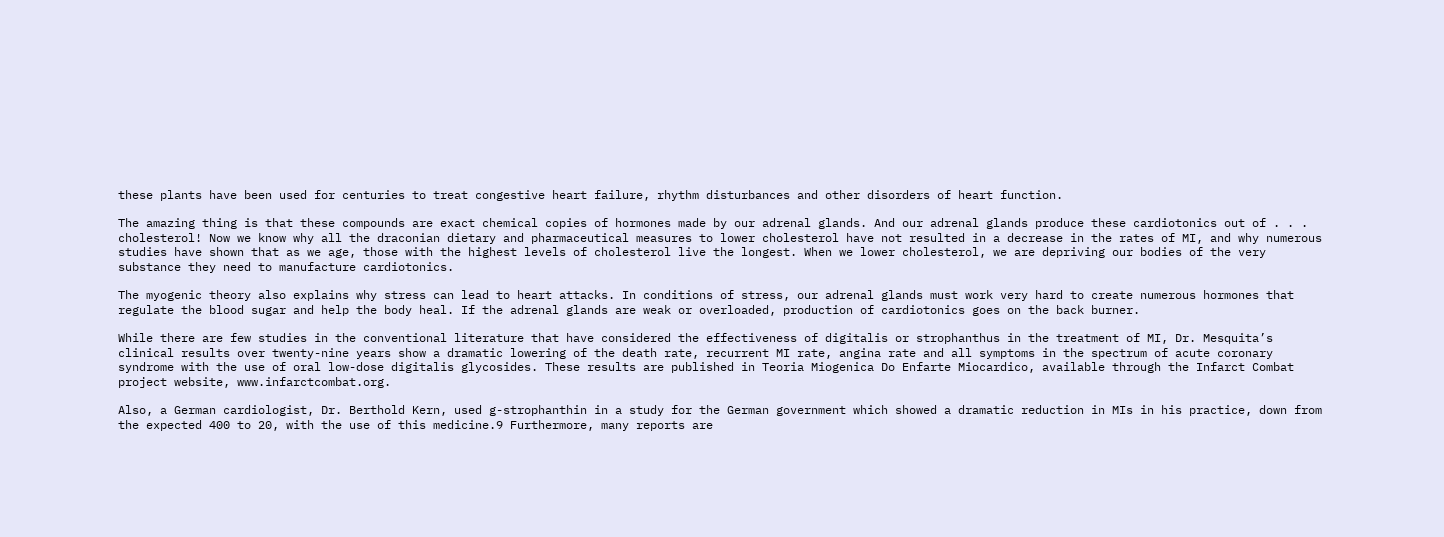these plants have been used for centuries to treat congestive heart failure, rhythm disturbances and other disorders of heart function.

The amazing thing is that these compounds are exact chemical copies of hormones made by our adrenal glands. And our adrenal glands produce these cardiotonics out of . . . cholesterol! Now we know why all the draconian dietary and pharmaceutical measures to lower cholesterol have not resulted in a decrease in the rates of MI, and why numerous studies have shown that as we age, those with the highest levels of cholesterol live the longest. When we lower cholesterol, we are depriving our bodies of the very substance they need to manufacture cardiotonics.

The myogenic theory also explains why stress can lead to heart attacks. In conditions of stress, our adrenal glands must work very hard to create numerous hormones that regulate the blood sugar and help the body heal. If the adrenal glands are weak or overloaded, production of cardiotonics goes on the back burner.

While there are few studies in the conventional literature that have considered the effectiveness of digitalis or strophanthus in the treatment of MI, Dr. Mesquita’s clinical results over twenty-nine years show a dramatic lowering of the death rate, recurrent MI rate, angina rate and all symptoms in the spectrum of acute coronary syndrome with the use of oral low-dose digitalis glycosides. These results are published in Teoria Miogenica Do Enfarte Miocardico, available through the Infarct Combat project website, www.infarctcombat.org.

Also, a German cardiologist, Dr. Berthold Kern, used g-strophanthin in a study for the German government which showed a dramatic reduction in MIs in his practice, down from the expected 400 to 20, with the use of this medicine.9 Furthermore, many reports are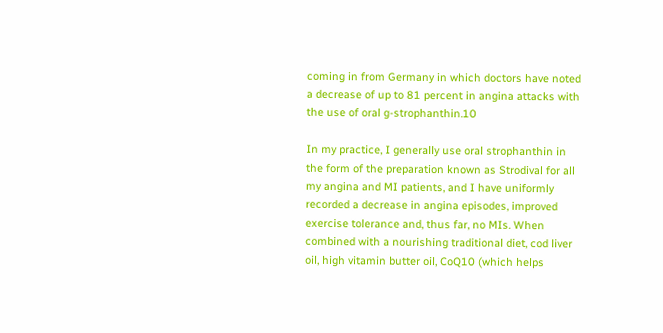coming in from Germany in which doctors have noted a decrease of up to 81 percent in angina attacks with the use of oral g-strophanthin.10

In my practice, I generally use oral strophanthin in the form of the preparation known as Strodival for all my angina and MI patients, and I have uniformly recorded a decrease in angina episodes, improved exercise tolerance and, thus far, no MIs. When combined with a nourishing traditional diet, cod liver oil, high vitamin butter oil, CoQ10 (which helps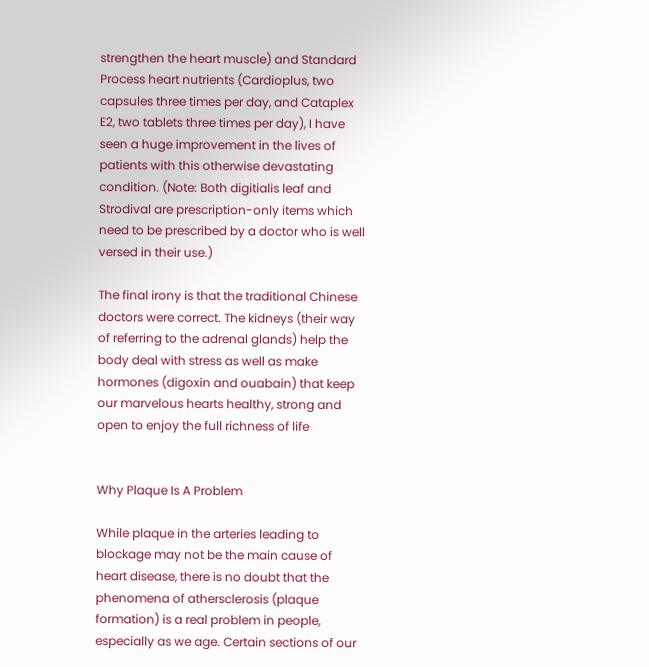strengthen the heart muscle) and Standard Process heart nutrients (Cardioplus, two capsules three times per day, and Cataplex E2, two tablets three times per day), I have seen a huge improvement in the lives of patients with this otherwise devastating condition. (Note: Both digitialis leaf and Strodival are prescription-only items which need to be prescribed by a doctor who is well versed in their use.)

The final irony is that the traditional Chinese doctors were correct. The kidneys (their way of referring to the adrenal glands) help the body deal with stress as well as make hormones (digoxin and ouabain) that keep our marvelous hearts healthy, strong and open to enjoy the full richness of life


Why Plaque Is A Problem

While plaque in the arteries leading to blockage may not be the main cause of heart disease, there is no doubt that the phenomena of athersclerosis (plaque formation) is a real problem in people, especially as we age. Certain sections of our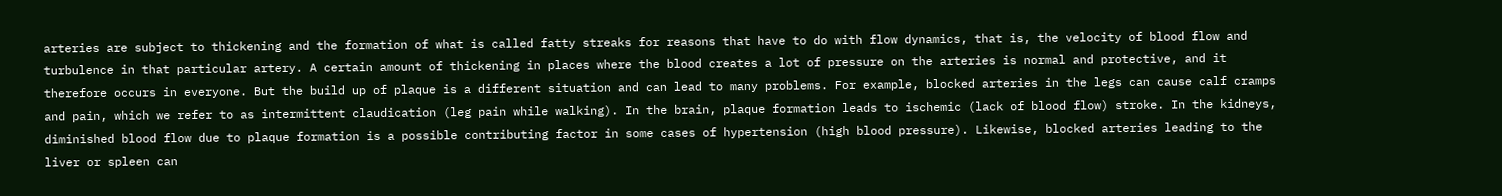arteries are subject to thickening and the formation of what is called fatty streaks for reasons that have to do with flow dynamics, that is, the velocity of blood flow and turbulence in that particular artery. A certain amount of thickening in places where the blood creates a lot of pressure on the arteries is normal and protective, and it therefore occurs in everyone. But the build up of plaque is a different situation and can lead to many problems. For example, blocked arteries in the legs can cause calf cramps and pain, which we refer to as intermittent claudication (leg pain while walking). In the brain, plaque formation leads to ischemic (lack of blood flow) stroke. In the kidneys, diminished blood flow due to plaque formation is a possible contributing factor in some cases of hypertension (high blood pressure). Likewise, blocked arteries leading to the liver or spleen can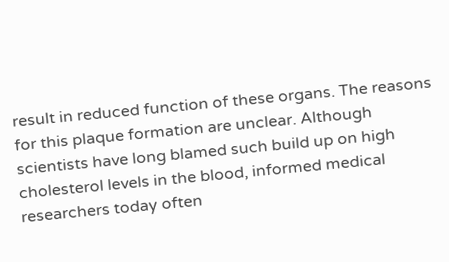result in reduced function of these organs. The reasons for this plaque formation are unclear. Although scientists have long blamed such build up on high cholesterol levels in the blood, informed medical researchers today often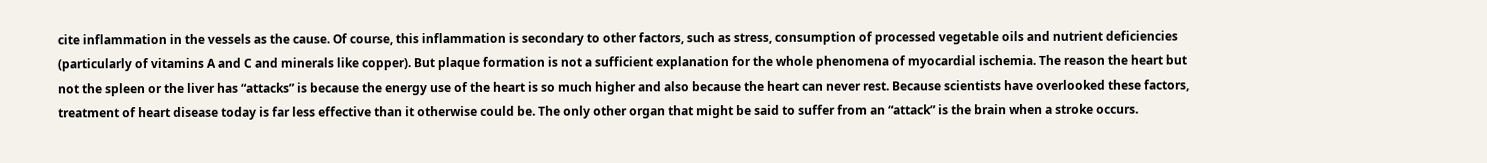cite inflammation in the vessels as the cause. Of course, this inflammation is secondary to other factors, such as stress, consumption of processed vegetable oils and nutrient deficiencies (particularly of vitamins A and C and minerals like copper). But plaque formation is not a sufficient explanation for the whole phenomena of myocardial ischemia. The reason the heart but not the spleen or the liver has “attacks” is because the energy use of the heart is so much higher and also because the heart can never rest. Because scientists have overlooked these factors, treatment of heart disease today is far less effective than it otherwise could be. The only other organ that might be said to suffer from an “attack” is the brain when a stroke occurs.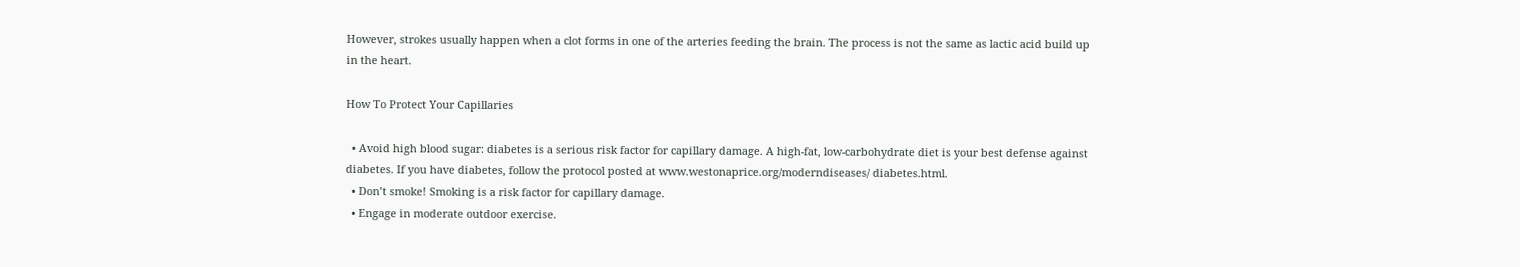However, strokes usually happen when a clot forms in one of the arteries feeding the brain. The process is not the same as lactic acid build up in the heart.

How To Protect Your Capillaries

  • Avoid high blood sugar: diabetes is a serious risk factor for capillary damage. A high-fat, low-carbohydrate diet is your best defense against diabetes. If you have diabetes, follow the protocol posted at www.westonaprice.org/moderndiseases/ diabetes.html.
  • Don’t smoke! Smoking is a risk factor for capillary damage.
  • Engage in moderate outdoor exercise.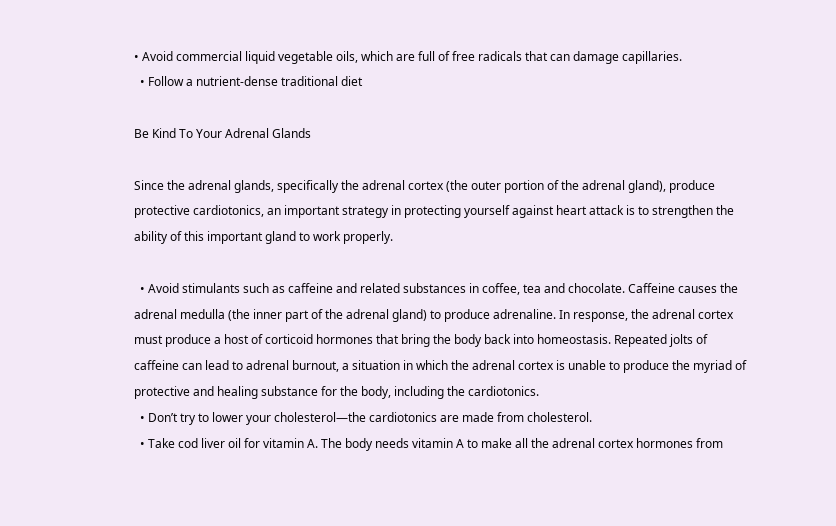• Avoid commercial liquid vegetable oils, which are full of free radicals that can damage capillaries.
  • Follow a nutrient-dense traditional diet

Be Kind To Your Adrenal Glands

Since the adrenal glands, specifically the adrenal cortex (the outer portion of the adrenal gland), produce protective cardiotonics, an important strategy in protecting yourself against heart attack is to strengthen the ability of this important gland to work properly.

  • Avoid stimulants such as caffeine and related substances in coffee, tea and chocolate. Caffeine causes the adrenal medulla (the inner part of the adrenal gland) to produce adrenaline. In response, the adrenal cortex must produce a host of corticoid hormones that bring the body back into homeostasis. Repeated jolts of caffeine can lead to adrenal burnout, a situation in which the adrenal cortex is unable to produce the myriad of protective and healing substance for the body, including the cardiotonics.
  • Don’t try to lower your cholesterol—the cardiotonics are made from cholesterol.
  • Take cod liver oil for vitamin A. The body needs vitamin A to make all the adrenal cortex hormones from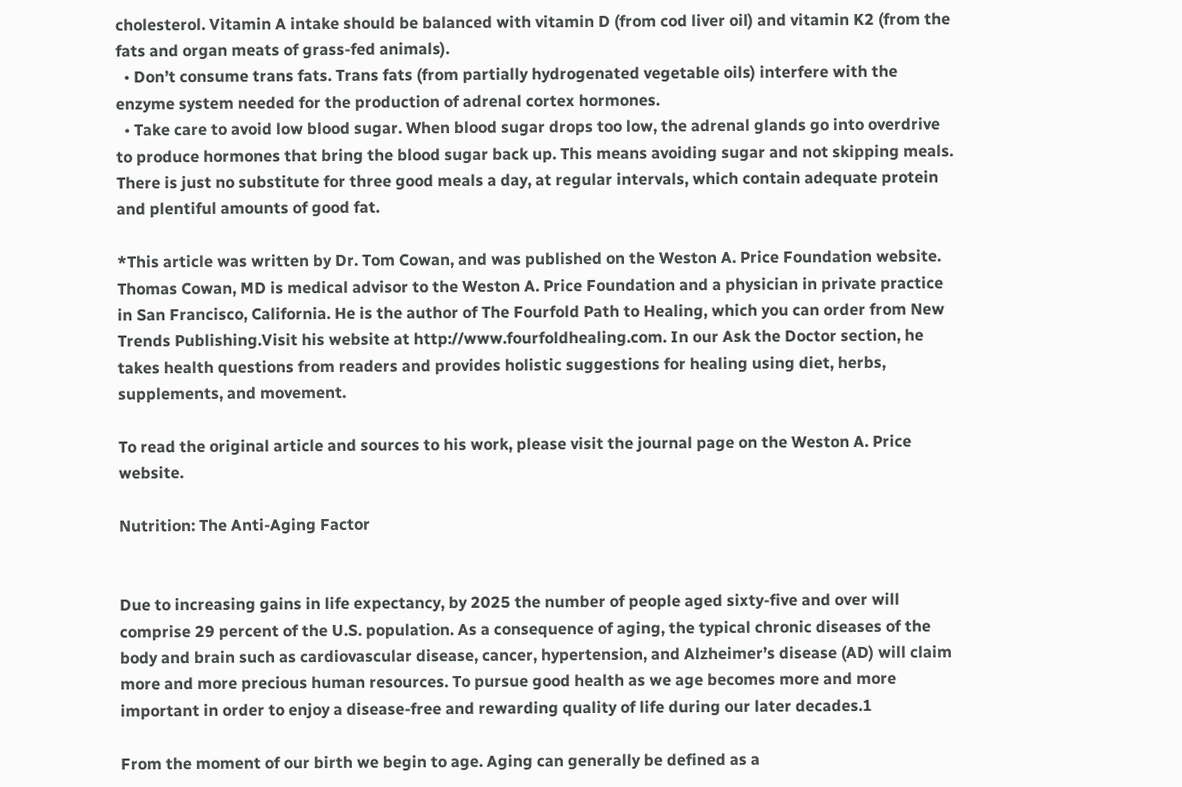cholesterol. Vitamin A intake should be balanced with vitamin D (from cod liver oil) and vitamin K2 (from the fats and organ meats of grass-fed animals).
  • Don’t consume trans fats. Trans fats (from partially hydrogenated vegetable oils) interfere with the enzyme system needed for the production of adrenal cortex hormones.
  • Take care to avoid low blood sugar. When blood sugar drops too low, the adrenal glands go into overdrive to produce hormones that bring the blood sugar back up. This means avoiding sugar and not skipping meals. There is just no substitute for three good meals a day, at regular intervals, which contain adequate protein and plentiful amounts of good fat.

*This article was written by Dr. Tom Cowan, and was published on the Weston A. Price Foundation website. Thomas Cowan, MD is medical advisor to the Weston A. Price Foundation and a physician in private practice in San Francisco, California. He is the author of The Fourfold Path to Healing, which you can order from New Trends Publishing.Visit his website at http://www.fourfoldhealing.com. In our Ask the Doctor section, he takes health questions from readers and provides holistic suggestions for healing using diet, herbs, supplements, and movement.

To read the original article and sources to his work, please visit the journal page on the Weston A. Price website.

Nutrition: The Anti-Aging Factor


Due to increasing gains in life expectancy, by 2025 the number of people aged sixty-five and over will comprise 29 percent of the U.S. population. As a consequence of aging, the typical chronic diseases of the body and brain such as cardiovascular disease, cancer, hypertension, and Alzheimer’s disease (AD) will claim more and more precious human resources. To pursue good health as we age becomes more and more important in order to enjoy a disease-free and rewarding quality of life during our later decades.1

From the moment of our birth we begin to age. Aging can generally be defined as a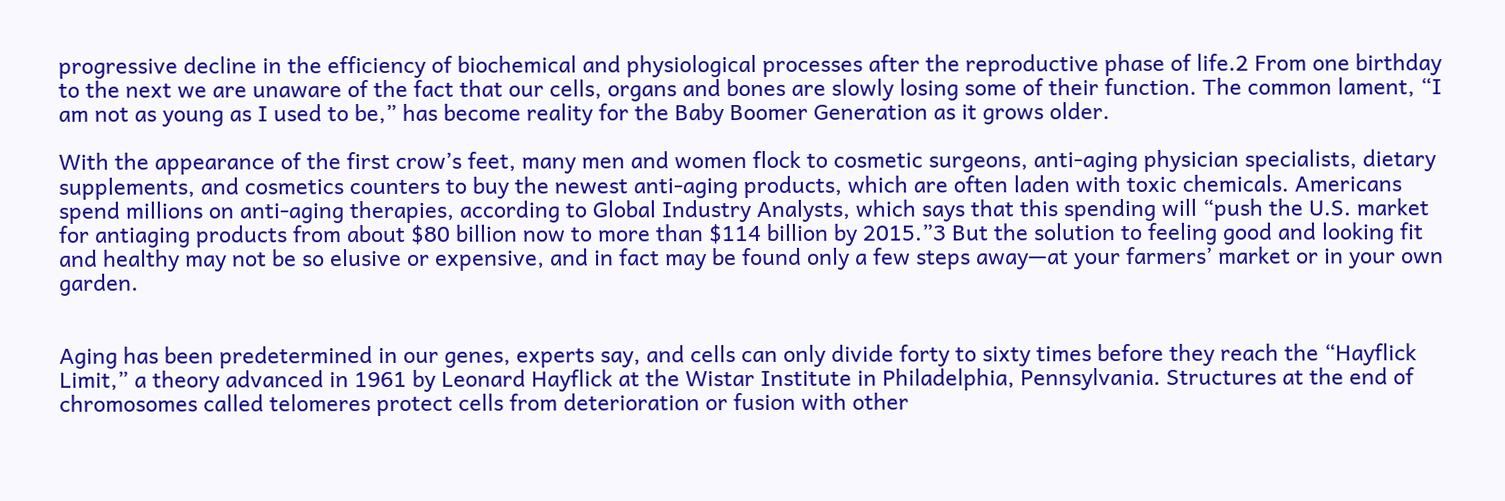progressive decline in the efficiency of biochemical and physiological processes after the reproductive phase of life.2 From one birthday to the next we are unaware of the fact that our cells, organs and bones are slowly losing some of their function. The common lament, “I am not as young as I used to be,” has become reality for the Baby Boomer Generation as it grows older.

With the appearance of the first crow’s feet, many men and women flock to cosmetic surgeons, anti-aging physician specialists, dietary supplements, and cosmetics counters to buy the newest anti-aging products, which are often laden with toxic chemicals. Americans spend millions on anti-aging therapies, according to Global Industry Analysts, which says that this spending will “push the U.S. market for antiaging products from about $80 billion now to more than $114 billion by 2015.”3 But the solution to feeling good and looking fit and healthy may not be so elusive or expensive, and in fact may be found only a few steps away—at your farmers’ market or in your own garden.


Aging has been predetermined in our genes, experts say, and cells can only divide forty to sixty times before they reach the “Hayflick Limit,” a theory advanced in 1961 by Leonard Hayflick at the Wistar Institute in Philadelphia, Pennsylvania. Structures at the end of chromosomes called telomeres protect cells from deterioration or fusion with other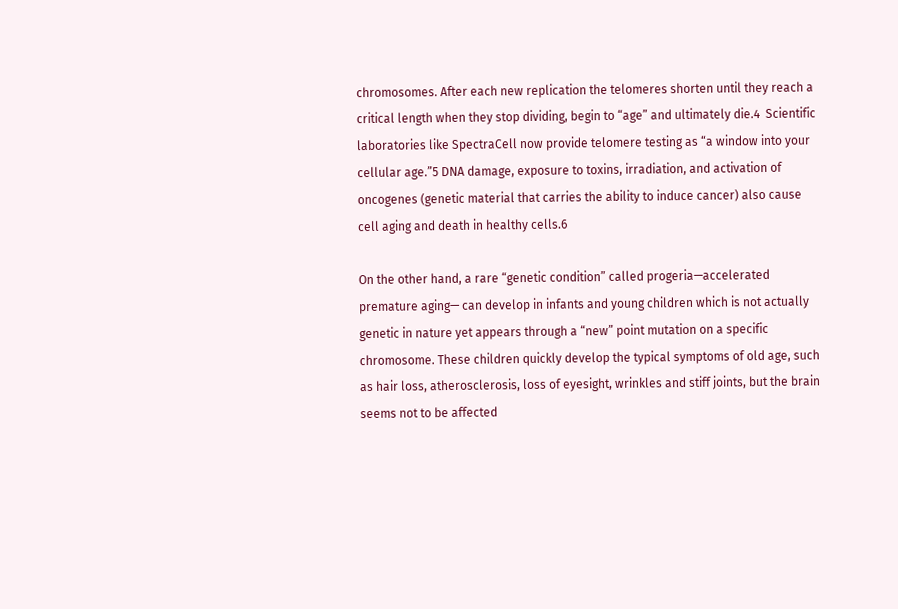chromosomes. After each new replication the telomeres shorten until they reach a critical length when they stop dividing, begin to “age” and ultimately die.4  Scientific laboratories like SpectraCell now provide telomere testing as “a window into your cellular age.”5 DNA damage, exposure to toxins, irradiation, and activation of oncogenes (genetic material that carries the ability to induce cancer) also cause cell aging and death in healthy cells.6

On the other hand, a rare “genetic condition” called progeria—accelerated premature aging— can develop in infants and young children which is not actually genetic in nature yet appears through a “new” point mutation on a specific chromosome. These children quickly develop the typical symptoms of old age, such as hair loss, atherosclerosis, loss of eyesight, wrinkles and stiff joints, but the brain seems not to be affected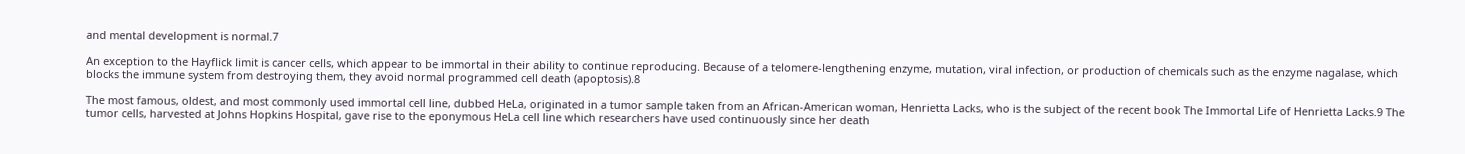and mental development is normal.7

An exception to the Hayflick limit is cancer cells, which appear to be immortal in their ability to continue reproducing. Because of a telomere-lengthening enzyme, mutation, viral infection, or production of chemicals such as the enzyme nagalase, which blocks the immune system from destroying them, they avoid normal programmed cell death (apoptosis).8

The most famous, oldest, and most commonly used immortal cell line, dubbed HeLa, originated in a tumor sample taken from an African-American woman, Henrietta Lacks, who is the subject of the recent book The Immortal Life of Henrietta Lacks.9 The tumor cells, harvested at Johns Hopkins Hospital, gave rise to the eponymous HeLa cell line which researchers have used continuously since her death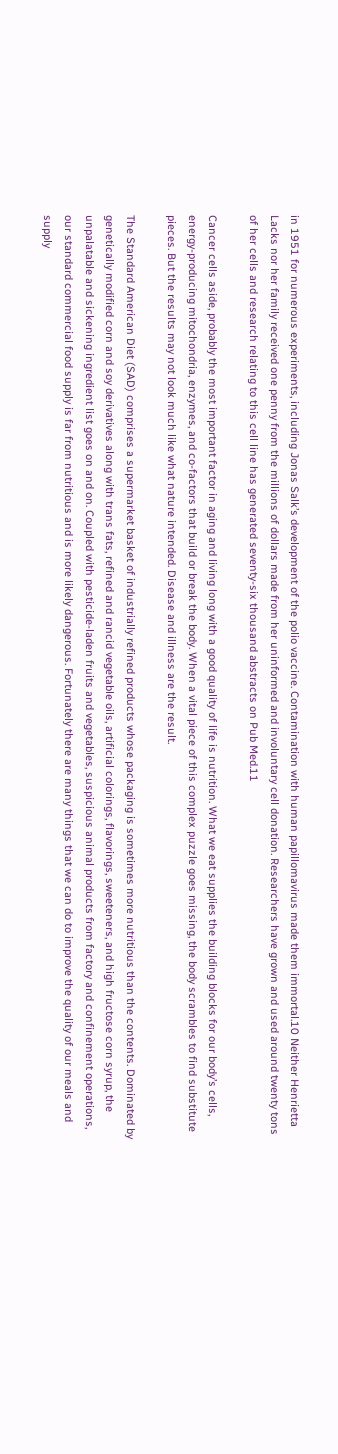in 1951 for numerous experiments, including Jonas Salk’s development of the polio vaccine. Contamination with human papillomavirus made them immortal.10 Neither Henrietta Lacks nor her family received one penny from the millions of dollars made from her uninformed and involuntary cell donation. Researchers have grown and used around twenty tons of her cells and research relating to this cell line has generated seventy-six thousand abstracts on Pub Med.11

Cancer cells aside, probably the most important factor in aging and living long with a good quality of life is nutrition. What we eat supplies the building blocks for our body’s cells, energy-producing mitochondria, enzymes, and co-factors that build or break the body. When a vital piece of this complex puzzle goes missing, the body scrambles to find substitute pieces. But the results may not look much like what nature intended. Disease and illness are the result.

The Standard American Diet (SAD) comprises a supermarket basket of industrially refined products whose packaging is sometimes more nutritious than the contents. Dominated by genetically modified corn and soy derivatives along with trans fats, refined and rancid vegetable oils, artificial colorings, flavorings, sweeteners, and high fructose corn syrup, the unpalatable and sickening ingredient list goes on and on. Coupled with pesticide-laden fruits and vegetables, suspicious animal products from factory and confinement operations, our standard commercial food supply is far from nutritious and is more likely dangerous. Fortunately there are many things that we can do to improve the quality of our meals and supply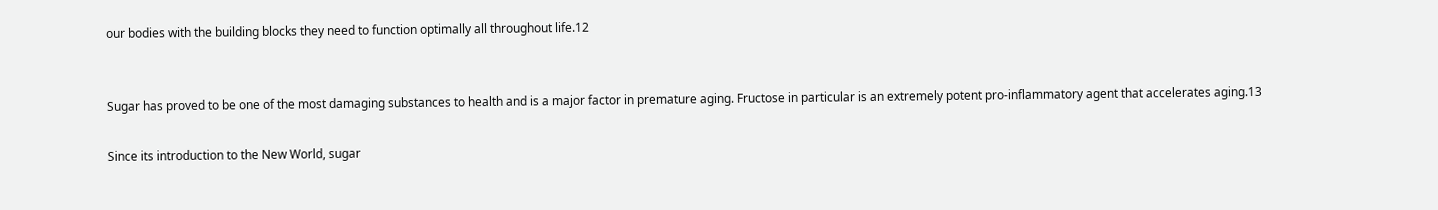our bodies with the building blocks they need to function optimally all throughout life.12


Sugar has proved to be one of the most damaging substances to health and is a major factor in premature aging. Fructose in particular is an extremely potent pro-inflammatory agent that accelerates aging.13

Since its introduction to the New World, sugar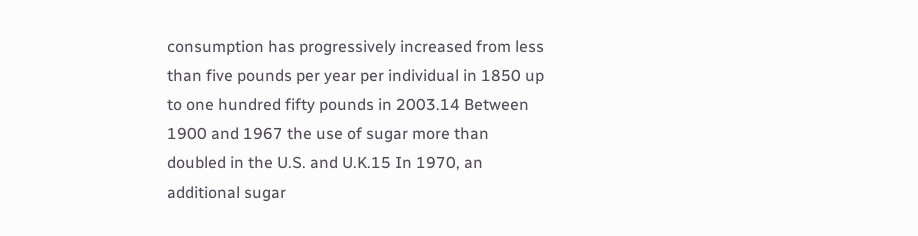consumption has progressively increased from less than five pounds per year per individual in 1850 up to one hundred fifty pounds in 2003.14 Between 1900 and 1967 the use of sugar more than doubled in the U.S. and U.K.15 In 1970, an additional sugar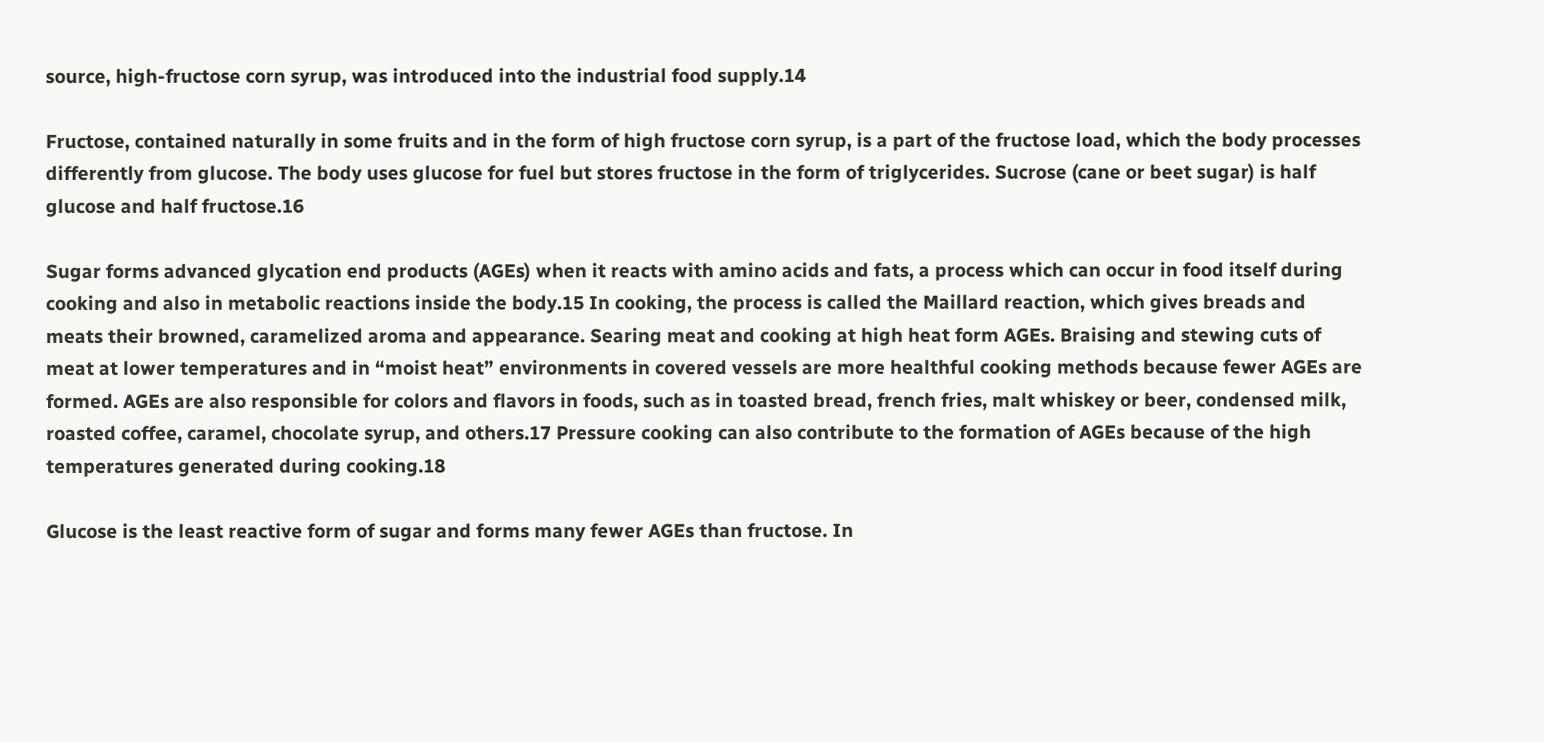source, high-fructose corn syrup, was introduced into the industrial food supply.14

Fructose, contained naturally in some fruits and in the form of high fructose corn syrup, is a part of the fructose load, which the body processes differently from glucose. The body uses glucose for fuel but stores fructose in the form of triglycerides. Sucrose (cane or beet sugar) is half glucose and half fructose.16

Sugar forms advanced glycation end products (AGEs) when it reacts with amino acids and fats, a process which can occur in food itself during cooking and also in metabolic reactions inside the body.15 In cooking, the process is called the Maillard reaction, which gives breads and meats their browned, caramelized aroma and appearance. Searing meat and cooking at high heat form AGEs. Braising and stewing cuts of meat at lower temperatures and in “moist heat” environments in covered vessels are more healthful cooking methods because fewer AGEs are formed. AGEs are also responsible for colors and flavors in foods, such as in toasted bread, french fries, malt whiskey or beer, condensed milk, roasted coffee, caramel, chocolate syrup, and others.17 Pressure cooking can also contribute to the formation of AGEs because of the high temperatures generated during cooking.18

Glucose is the least reactive form of sugar and forms many fewer AGEs than fructose. In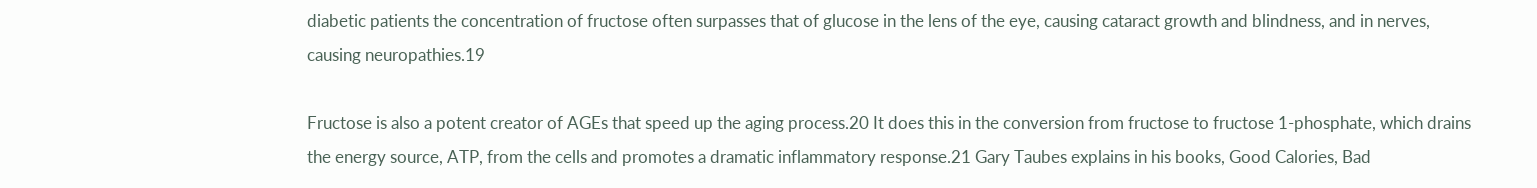diabetic patients the concentration of fructose often surpasses that of glucose in the lens of the eye, causing cataract growth and blindness, and in nerves, causing neuropathies.19

Fructose is also a potent creator of AGEs that speed up the aging process.20 It does this in the conversion from fructose to fructose 1-phosphate, which drains the energy source, ATP, from the cells and promotes a dramatic inflammatory response.21 Gary Taubes explains in his books, Good Calories, Bad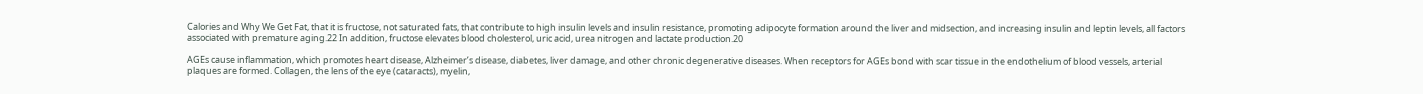Calories and Why We Get Fat, that it is fructose, not saturated fats, that contribute to high insulin levels and insulin resistance, promoting adipocyte formation around the liver and midsection, and increasing insulin and leptin levels, all factors associated with premature aging.22 In addition, fructose elevates blood cholesterol, uric acid, urea nitrogen and lactate production.20

AGEs cause inflammation, which promotes heart disease, Alzheimer’s disease, diabetes, liver damage, and other chronic degenerative diseases. When receptors for AGEs bond with scar tissue in the endothelium of blood vessels, arterial plaques are formed. Collagen, the lens of the eye (cataracts), myelin,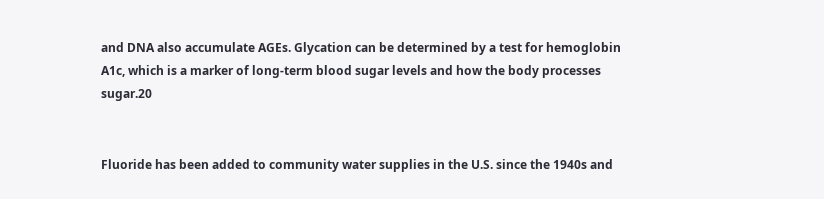and DNA also accumulate AGEs. Glycation can be determined by a test for hemoglobin A1c, which is a marker of long-term blood sugar levels and how the body processes sugar.20


Fluoride has been added to community water supplies in the U.S. since the 1940s and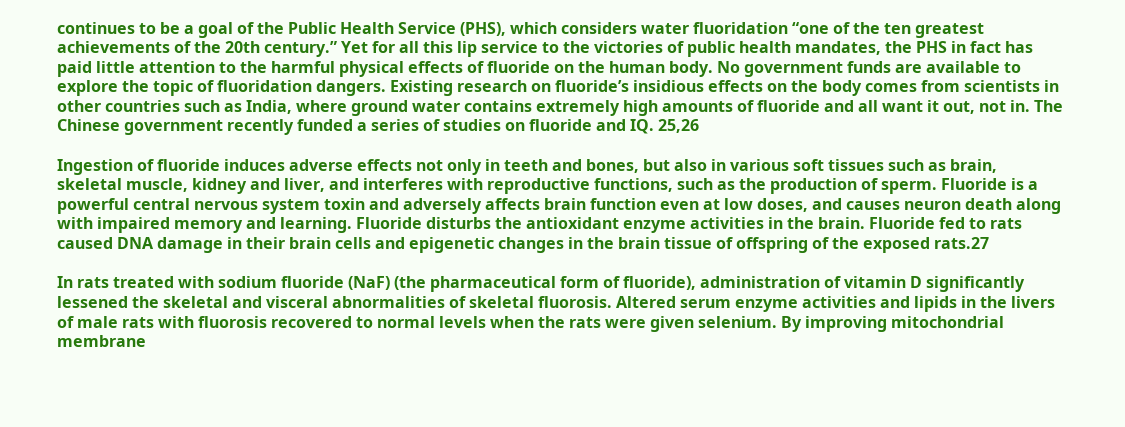continues to be a goal of the Public Health Service (PHS), which considers water fluoridation “one of the ten greatest achievements of the 20th century.” Yet for all this lip service to the victories of public health mandates, the PHS in fact has paid little attention to the harmful physical effects of fluoride on the human body. No government funds are available to explore the topic of fluoridation dangers. Existing research on fluoride’s insidious effects on the body comes from scientists in other countries such as India, where ground water contains extremely high amounts of fluoride and all want it out, not in. The Chinese government recently funded a series of studies on fluoride and IQ. 25,26

Ingestion of fluoride induces adverse effects not only in teeth and bones, but also in various soft tissues such as brain, skeletal muscle, kidney and liver, and interferes with reproductive functions, such as the production of sperm. Fluoride is a powerful central nervous system toxin and adversely affects brain function even at low doses, and causes neuron death along with impaired memory and learning. Fluoride disturbs the antioxidant enzyme activities in the brain. Fluoride fed to rats caused DNA damage in their brain cells and epigenetic changes in the brain tissue of offspring of the exposed rats.27

In rats treated with sodium fluoride (NaF) (the pharmaceutical form of fluoride), administration of vitamin D significantly lessened the skeletal and visceral abnormalities of skeletal fluorosis. Altered serum enzyme activities and lipids in the livers of male rats with fluorosis recovered to normal levels when the rats were given selenium. By improving mitochondrial membrane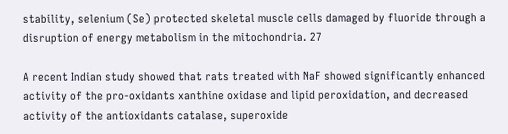stability, selenium (Se) protected skeletal muscle cells damaged by fluoride through a disruption of energy metabolism in the mitochondria. 27

A recent Indian study showed that rats treated with NaF showed significantly enhanced activity of the pro-oxidants xanthine oxidase and lipid peroxidation, and decreased activity of the antioxidants catalase, superoxide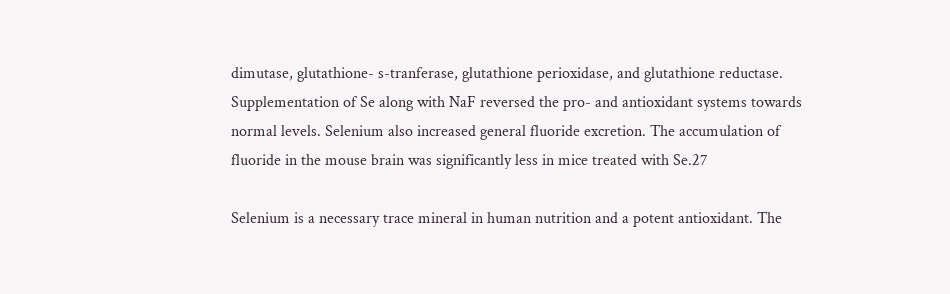dimutase, glutathione- s-tranferase, glutathione perioxidase, and glutathione reductase. Supplementation of Se along with NaF reversed the pro- and antioxidant systems towards normal levels. Selenium also increased general fluoride excretion. The accumulation of fluoride in the mouse brain was significantly less in mice treated with Se.27

Selenium is a necessary trace mineral in human nutrition and a potent antioxidant. The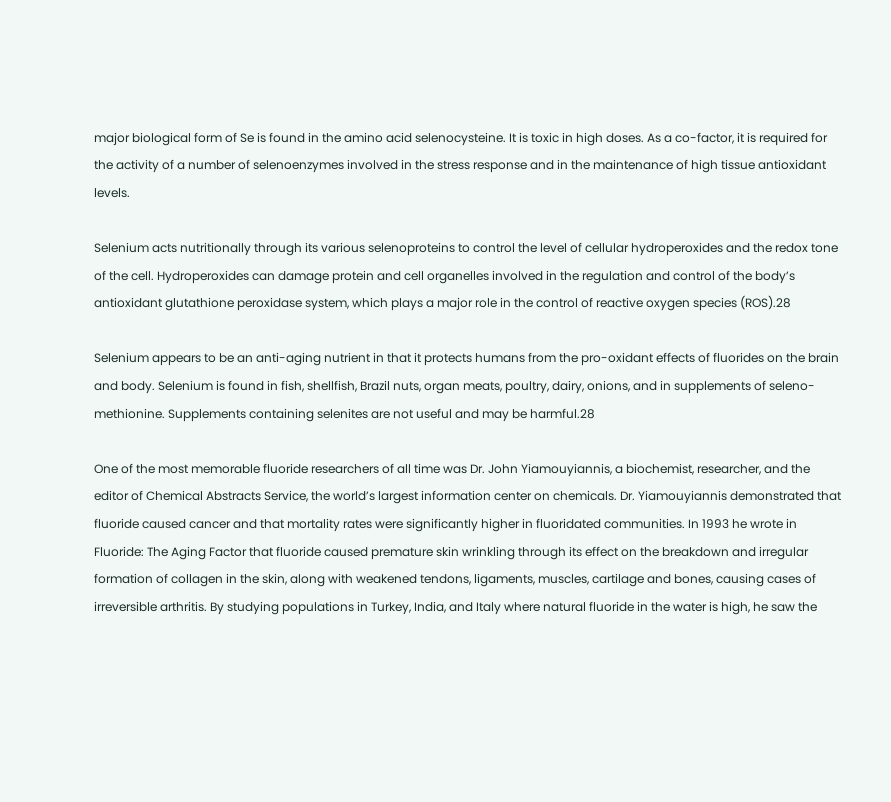major biological form of Se is found in the amino acid selenocysteine. It is toxic in high doses. As a co-factor, it is required for the activity of a number of selenoenzymes involved in the stress response and in the maintenance of high tissue antioxidant levels.

Selenium acts nutritionally through its various selenoproteins to control the level of cellular hydroperoxides and the redox tone of the cell. Hydroperoxides can damage protein and cell organelles involved in the regulation and control of the body’s antioxidant glutathione peroxidase system, which plays a major role in the control of reactive oxygen species (ROS).28

Selenium appears to be an anti-aging nutrient in that it protects humans from the pro-oxidant effects of fluorides on the brain and body. Selenium is found in fish, shellfish, Brazil nuts, organ meats, poultry, dairy, onions, and in supplements of seleno-methionine. Supplements containing selenites are not useful and may be harmful.28

One of the most memorable fluoride researchers of all time was Dr. John Yiamouyiannis, a biochemist, researcher, and the editor of Chemical Abstracts Service, the world’s largest information center on chemicals. Dr. Yiamouyiannis demonstrated that fluoride caused cancer and that mortality rates were significantly higher in fluoridated communities. In 1993 he wrote in Fluoride: The Aging Factor that fluoride caused premature skin wrinkling through its effect on the breakdown and irregular formation of collagen in the skin, along with weakened tendons, ligaments, muscles, cartilage and bones, causing cases of irreversible arthritis. By studying populations in Turkey, India, and Italy where natural fluoride in the water is high, he saw the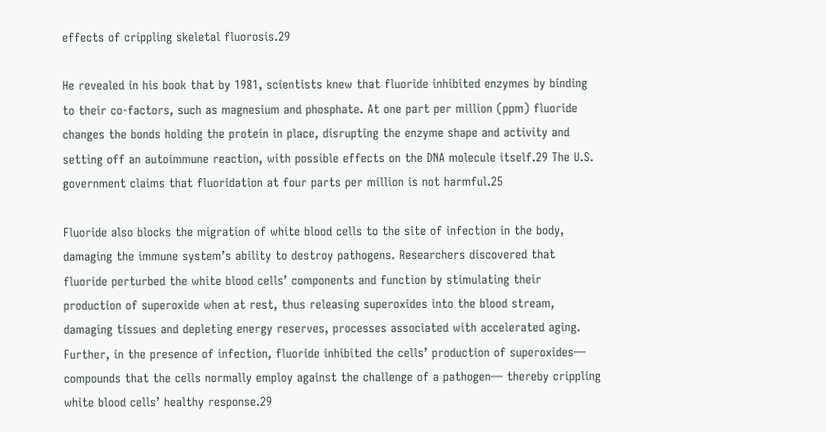effects of crippling skeletal fluorosis.29

He revealed in his book that by 1981, scientists knew that fluoride inhibited enzymes by binding to their co-factors, such as magnesium and phosphate. At one part per million (ppm) fluoride changes the bonds holding the protein in place, disrupting the enzyme shape and activity and setting off an autoimmune reaction, with possible effects on the DNA molecule itself.29 The U.S. government claims that fluoridation at four parts per million is not harmful.25

Fluoride also blocks the migration of white blood cells to the site of infection in the body, damaging the immune system’s ability to destroy pathogens. Researchers discovered that fluoride perturbed the white blood cells’ components and function by stimulating their production of superoxide when at rest, thus releasing superoxides into the blood stream, damaging tissues and depleting energy reserves, processes associated with accelerated aging. Further, in the presence of infection, fluoride inhibited the cells’ production of superoxides— compounds that the cells normally employ against the challenge of a pathogen— thereby crippling white blood cells’ healthy response.29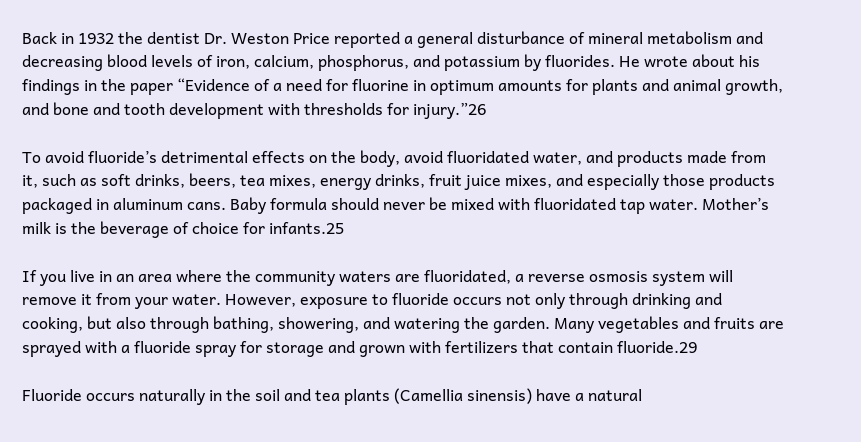Back in 1932 the dentist Dr. Weston Price reported a general disturbance of mineral metabolism and decreasing blood levels of iron, calcium, phosphorus, and potassium by fluorides. He wrote about his findings in the paper “Evidence of a need for fluorine in optimum amounts for plants and animal growth, and bone and tooth development with thresholds for injury.”26

To avoid fluoride’s detrimental effects on the body, avoid fluoridated water, and products made from it, such as soft drinks, beers, tea mixes, energy drinks, fruit juice mixes, and especially those products packaged in aluminum cans. Baby formula should never be mixed with fluoridated tap water. Mother’s milk is the beverage of choice for infants.25

If you live in an area where the community waters are fluoridated, a reverse osmosis system will remove it from your water. However, exposure to fluoride occurs not only through drinking and cooking, but also through bathing, showering, and watering the garden. Many vegetables and fruits are sprayed with a fluoride spray for storage and grown with fertilizers that contain fluoride.29

Fluoride occurs naturally in the soil and tea plants (Camellia sinensis) have a natural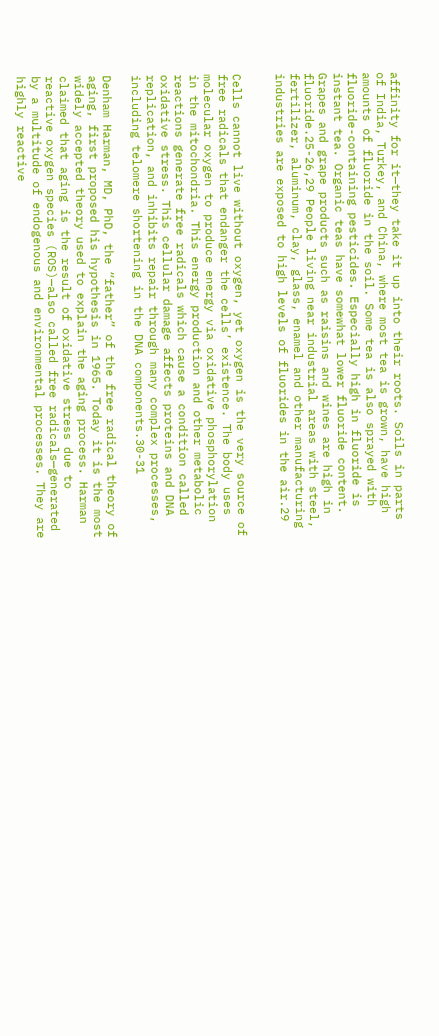affinity for it—they take it up into their roots. Soils in parts of India, Turkey, and China, where most tea is grown, have high amounts of fluoride in the soil. Some tea is also sprayed with fluoride-containing pesticides. Especially high in fluoride is instant tea. Organic teas have somewhat lower fluoride content. Grapes and grape products such as raisins and wines are high in fluoride.25-26,29 People living near industrial areas with steel, fertilizer, aluminum, clay, glass, enamel and other manufacturing industries are exposed to high levels of fluorides in the air.29


Cells cannot live without oxygen, yet oxygen is the very source of free radicals that endanger the cells’ existence. The body uses molecular oxygen to produce energy via oxidative phosphorylation in the mitochondria. This energy production and other metabolic reactions generate free radicals which cause a condition called oxidative stress. This cellular damage affects proteins and DNA replication, and inhibits repair through many complex processes, including telomere shortening in the DNA components.30-31

Denham Harman, MD, PhD, the “father” of the free radical theory of aging, first proposed his hypothesis in 1965. Today it is the most widely accepted theory used to explain the aging process. Harman claimed that aging is the result of oxidative stress due to reactive oxygen species (ROS)—also called free radicals—generated by a multitude of endogenous and environmental processes. They are highly reactive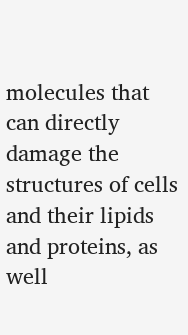molecules that can directly damage the structures of cells and their lipids and proteins, as well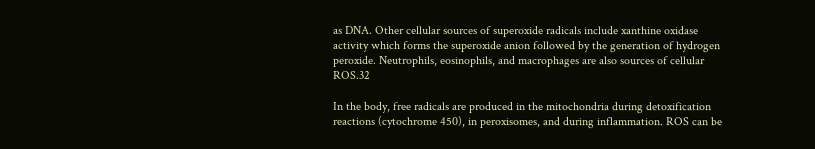as DNA. Other cellular sources of superoxide radicals include xanthine oxidase activity which forms the superoxide anion followed by the generation of hydrogen peroxide. Neutrophils, eosinophils, and macrophages are also sources of cellular ROS.32

In the body, free radicals are produced in the mitochondria during detoxification reactions (cytochrome 450), in peroxisomes, and during inflammation. ROS can be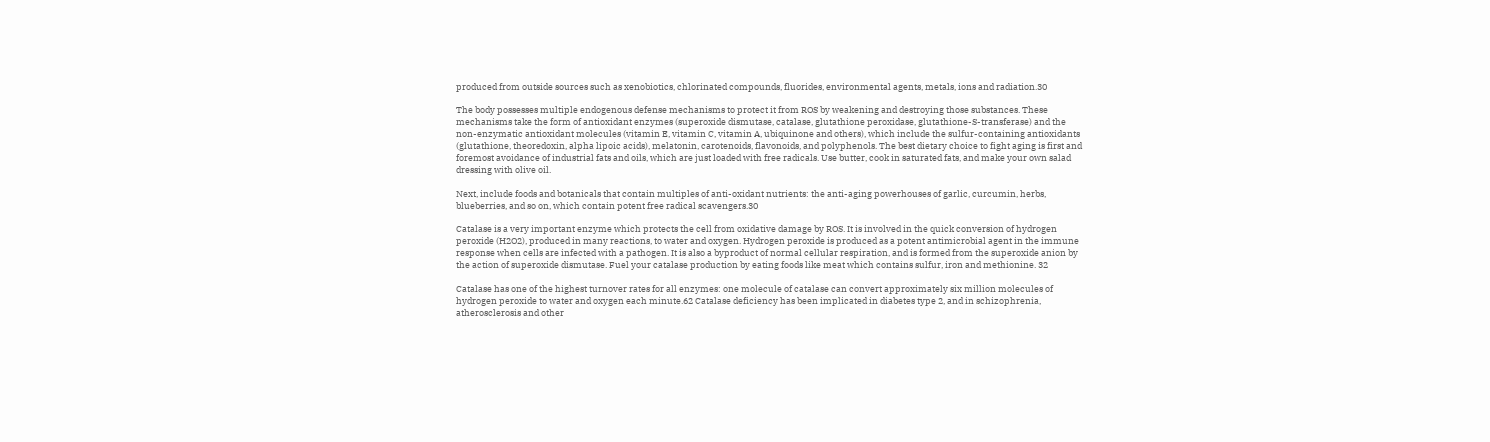produced from outside sources such as xenobiotics, chlorinated compounds, fluorides, environmental agents, metals, ions and radiation.30

The body possesses multiple endogenous defense mechanisms to protect it from ROS by weakening and destroying those substances. These mechanisms take the form of antioxidant enzymes (superoxide dismutase, catalase, glutathione peroxidase, glutathione-S-transferase) and the non-enzymatic antioxidant molecules (vitamin E, vitamin C, vitamin A, ubiquinone and others), which include the sulfur-containing antioxidants (glutathione, theoredoxin, alpha lipoic acids), melatonin, carotenoids, flavonoids, and polyphenols. The best dietary choice to fight aging is first and foremost avoidance of industrial fats and oils, which are just loaded with free radicals. Use butter, cook in saturated fats, and make your own salad dressing with olive oil.

Next, include foods and botanicals that contain multiples of anti-oxidant nutrients: the anti-aging powerhouses of garlic, curcumin, herbs, blueberries, and so on, which contain potent free radical scavengers.30

Catalase is a very important enzyme which protects the cell from oxidative damage by ROS. It is involved in the quick conversion of hydrogen peroxide (H2O2), produced in many reactions, to water and oxygen. Hydrogen peroxide is produced as a potent antimicrobial agent in the immune response when cells are infected with a pathogen. It is also a byproduct of normal cellular respiration, and is formed from the superoxide anion by the action of superoxide dismutase. Fuel your catalase production by eating foods like meat which contains sulfur, iron and methionine. 32

Catalase has one of the highest turnover rates for all enzymes: one molecule of catalase can convert approximately six million molecules of hydrogen peroxide to water and oxygen each minute.62 Catalase deficiency has been implicated in diabetes type 2, and in schizophrenia, atherosclerosis and other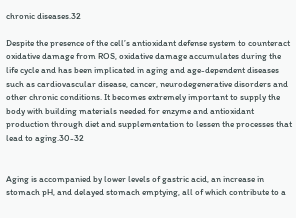chronic diseases.32

Despite the presence of the cell’s antioxidant defense system to counteract oxidative damage from ROS, oxidative damage accumulates during the life cycle and has been implicated in aging and age-dependent diseases such as cardiovascular disease, cancer, neurodegenerative disorders and other chronic conditions. It becomes extremely important to supply the body with building materials needed for enzyme and antioxidant production through diet and supplementation to lessen the processes that lead to aging.30-32


Aging is accompanied by lower levels of gastric acid, an increase in stomach pH, and delayed stomach emptying, all of which contribute to a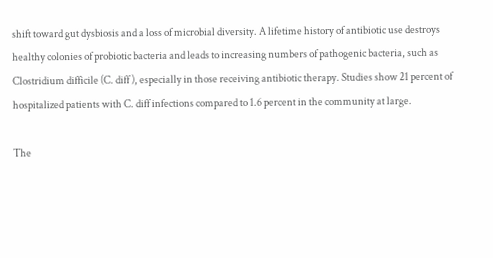shift toward gut dysbiosis and a loss of microbial diversity. A lifetime history of antibiotic use destroys healthy colonies of probiotic bacteria and leads to increasing numbers of pathogenic bacteria, such as Clostridium difficile (C. diff ), especially in those receiving antibiotic therapy. Studies show 21 percent of hospitalized patients with C. diff infections compared to 1.6 percent in the community at large.

The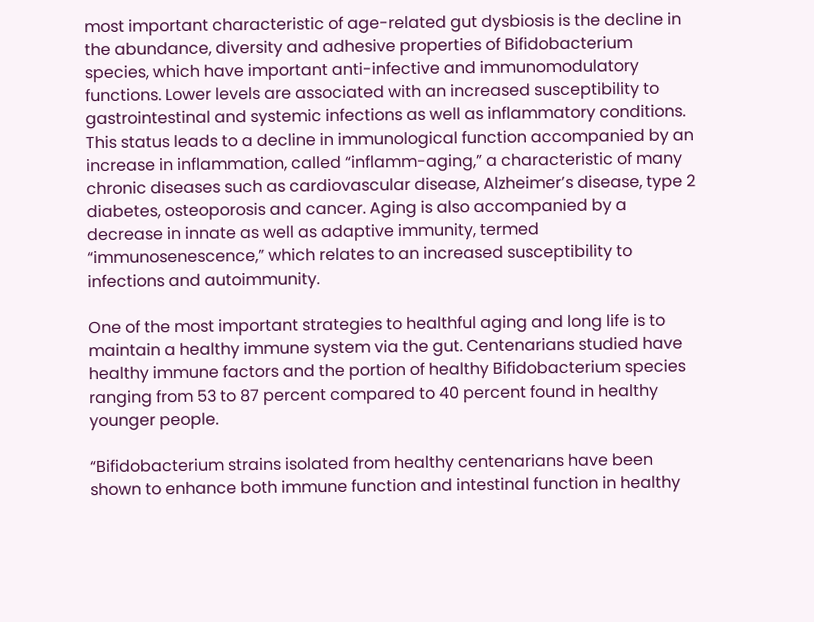most important characteristic of age-related gut dysbiosis is the decline in the abundance, diversity and adhesive properties of Bifidobacterium species, which have important anti-infective and immunomodulatory functions. Lower levels are associated with an increased susceptibility to gastrointestinal and systemic infections as well as inflammatory conditions. This status leads to a decline in immunological function accompanied by an increase in inflammation, called “inflamm-aging,” a characteristic of many chronic diseases such as cardiovascular disease, Alzheimer’s disease, type 2 diabetes, osteoporosis and cancer. Aging is also accompanied by a decrease in innate as well as adaptive immunity, termed “immunosenescence,” which relates to an increased susceptibility to infections and autoimmunity.

One of the most important strategies to healthful aging and long life is to maintain a healthy immune system via the gut. Centenarians studied have healthy immune factors and the portion of healthy Bifidobacterium species ranging from 53 to 87 percent compared to 40 percent found in healthy younger people.

“Bifidobacterium strains isolated from healthy centenarians have been shown to enhance both immune function and intestinal function in healthy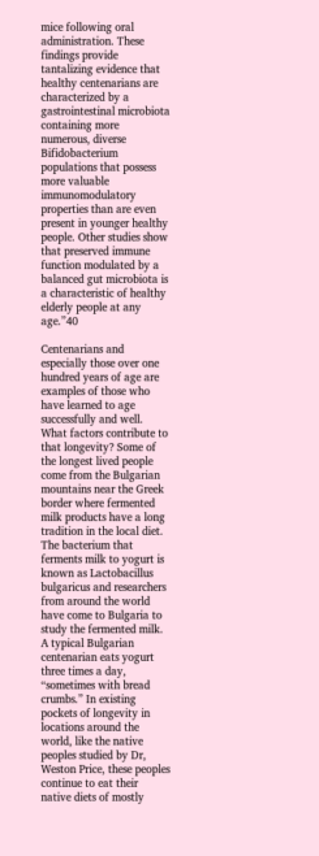mice following oral administration. These findings provide tantalizing evidence that healthy centenarians are characterized by a gastrointestinal microbiota containing more numerous, diverse Bifidobacterium populations that possess more valuable immunomodulatory properties than are even present in younger healthy people. Other studies show that preserved immune function modulated by a balanced gut microbiota is a characteristic of healthy elderly people at any age.”40

Centenarians and especially those over one hundred years of age are examples of those who have learned to age successfully and well. What factors contribute to that longevity? Some of the longest lived people come from the Bulgarian mountains near the Greek border where fermented milk products have a long tradition in the local diet. The bacterium that ferments milk to yogurt is known as Lactobacillus bulgaricus and researchers from around the world have come to Bulgaria to study the fermented milk. A typical Bulgarian centenarian eats yogurt three times a day, “sometimes with bread crumbs.” In existing pockets of longevity in locations around the world, like the native peoples studied by Dr, Weston Price, these peoples continue to eat their native diets of mostly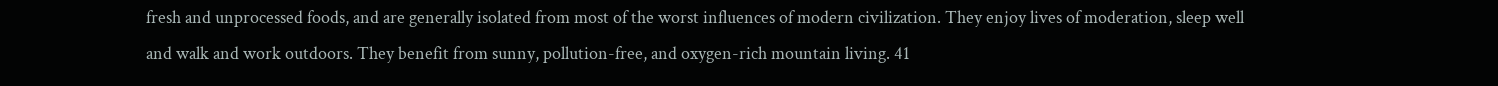fresh and unprocessed foods, and are generally isolated from most of the worst influences of modern civilization. They enjoy lives of moderation, sleep well and walk and work outdoors. They benefit from sunny, pollution-free, and oxygen-rich mountain living. 41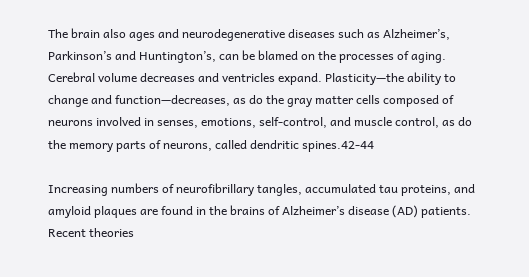The brain also ages and neurodegenerative diseases such as Alzheimer’s, Parkinson’s and Huntington’s, can be blamed on the processes of aging. Cerebral volume decreases and ventricles expand. Plasticity—the ability to change and function—decreases, as do the gray matter cells composed of neurons involved in senses, emotions, self-control, and muscle control, as do the memory parts of neurons, called dendritic spines.42-44

Increasing numbers of neurofibrillary tangles, accumulated tau proteins, and amyloid plaques are found in the brains of Alzheimer’s disease (AD) patients. Recent theories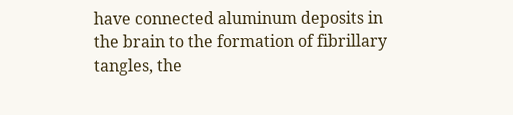have connected aluminum deposits in the brain to the formation of fibrillary tangles, the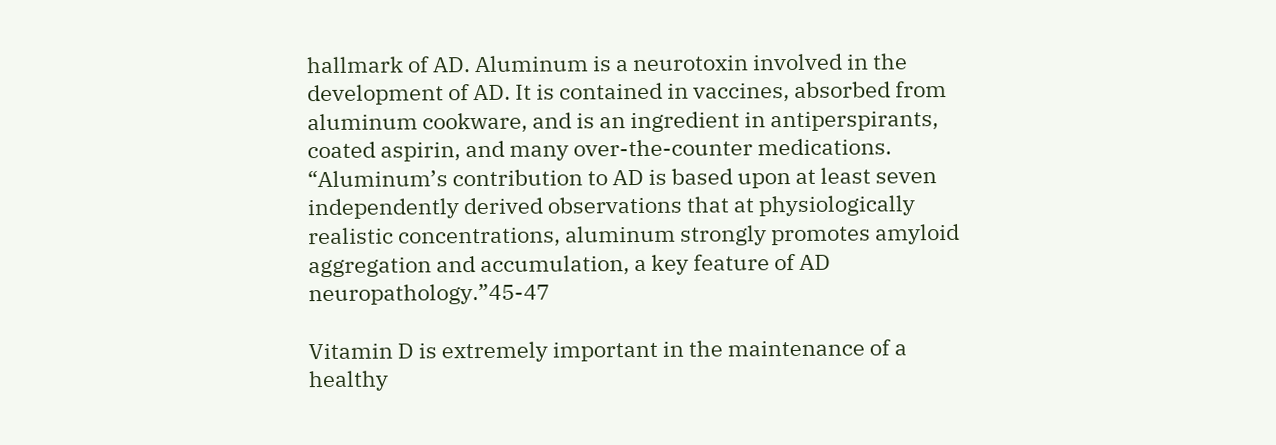hallmark of AD. Aluminum is a neurotoxin involved in the development of AD. It is contained in vaccines, absorbed from aluminum cookware, and is an ingredient in antiperspirants, coated aspirin, and many over-the-counter medications. “Aluminum’s contribution to AD is based upon at least seven independently derived observations that at physiologically realistic concentrations, aluminum strongly promotes amyloid aggregation and accumulation, a key feature of AD neuropathology.”45-47

Vitamin D is extremely important in the maintenance of a healthy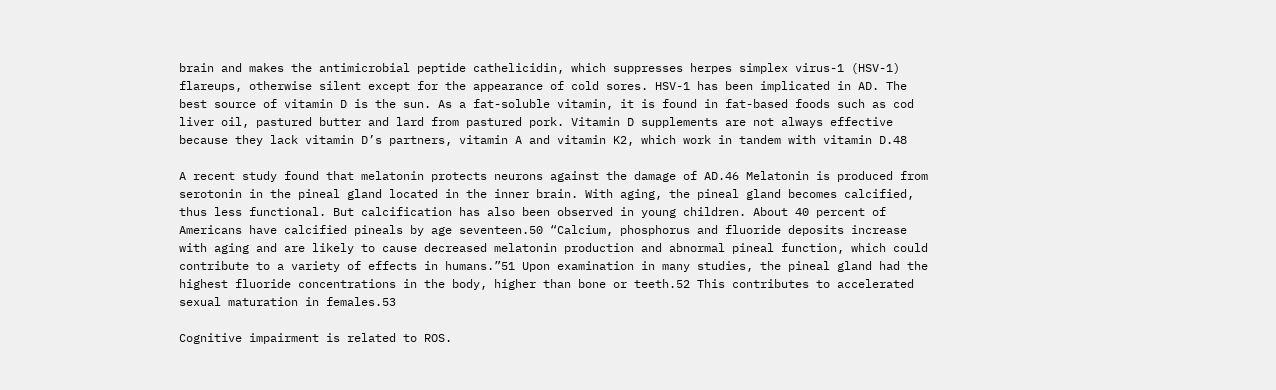brain and makes the antimicrobial peptide cathelicidin, which suppresses herpes simplex virus-1 (HSV-1) flareups, otherwise silent except for the appearance of cold sores. HSV-1 has been implicated in AD. The best source of vitamin D is the sun. As a fat-soluble vitamin, it is found in fat-based foods such as cod liver oil, pastured butter and lard from pastured pork. Vitamin D supplements are not always effective because they lack vitamin D’s partners, vitamin A and vitamin K2, which work in tandem with vitamin D.48

A recent study found that melatonin protects neurons against the damage of AD.46 Melatonin is produced from serotonin in the pineal gland located in the inner brain. With aging, the pineal gland becomes calcified, thus less functional. But calcification has also been observed in young children. About 40 percent of Americans have calcified pineals by age seventeen.50 “Calcium, phosphorus and fluoride deposits increase with aging and are likely to cause decreased melatonin production and abnormal pineal function, which could contribute to a variety of effects in humans.”51 Upon examination in many studies, the pineal gland had the highest fluoride concentrations in the body, higher than bone or teeth.52 This contributes to accelerated sexual maturation in females.53

Cognitive impairment is related to ROS.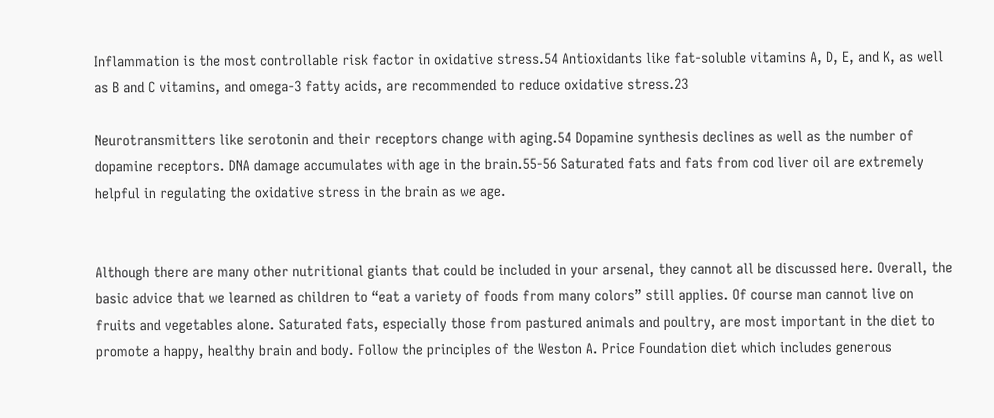Inflammation is the most controllable risk factor in oxidative stress.54 Antioxidants like fat-soluble vitamins A, D, E, and K, as well as B and C vitamins, and omega-3 fatty acids, are recommended to reduce oxidative stress.23

Neurotransmitters like serotonin and their receptors change with aging.54 Dopamine synthesis declines as well as the number of dopamine receptors. DNA damage accumulates with age in the brain.55-56 Saturated fats and fats from cod liver oil are extremely helpful in regulating the oxidative stress in the brain as we age.


Although there are many other nutritional giants that could be included in your arsenal, they cannot all be discussed here. Overall, the basic advice that we learned as children to “eat a variety of foods from many colors” still applies. Of course man cannot live on fruits and vegetables alone. Saturated fats, especially those from pastured animals and poultry, are most important in the diet to promote a happy, healthy brain and body. Follow the principles of the Weston A. Price Foundation diet which includes generous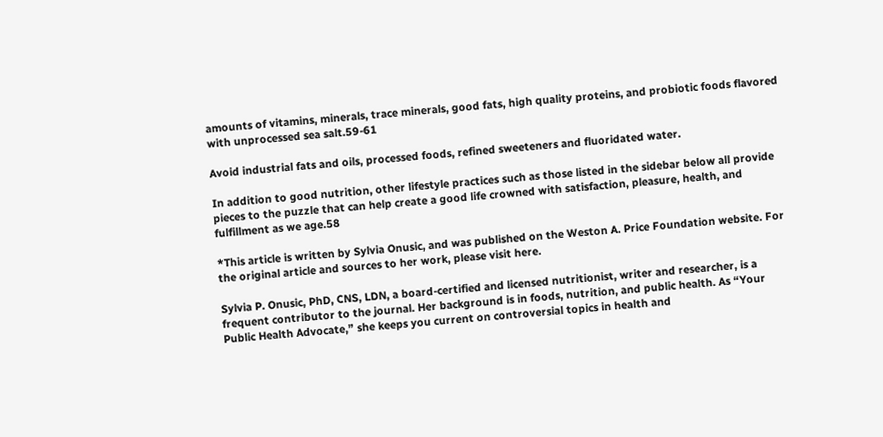amounts of vitamins, minerals, trace minerals, good fats, high quality proteins, and probiotic foods flavored with unprocessed sea salt.59-61

Avoid industrial fats and oils, processed foods, refined sweeteners and fluoridated water.

In addition to good nutrition, other lifestyle practices such as those listed in the sidebar below all provide pieces to the puzzle that can help create a good life crowned with satisfaction, pleasure, health, and fulfillment as we age.58

*This article is written by Sylvia Onusic, and was published on the Weston A. Price Foundation website. For the original article and sources to her work, please visit here.

Sylvia P. Onusic, PhD, CNS, LDN, a board-certified and licensed nutritionist, writer and researcher, is a frequent contributor to the journal. Her background is in foods, nutrition, and public health. As “Your Public Health Advocate,” she keeps you current on controversial topics in health and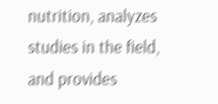nutrition, analyzes studies in the field, and provides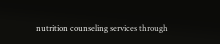nutrition counseling services through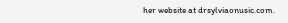her website at drsylviaonusic.com.